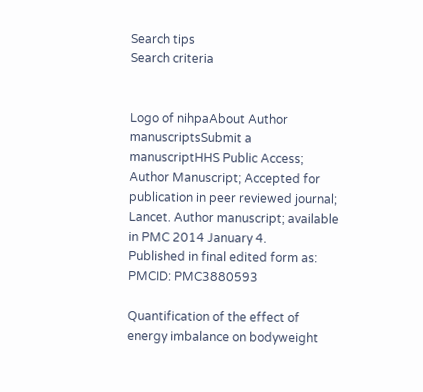Search tips
Search criteria


Logo of nihpaAbout Author manuscriptsSubmit a manuscriptHHS Public Access; Author Manuscript; Accepted for publication in peer reviewed journal;
Lancet. Author manuscript; available in PMC 2014 January 4.
Published in final edited form as:
PMCID: PMC3880593

Quantification of the effect of energy imbalance on bodyweight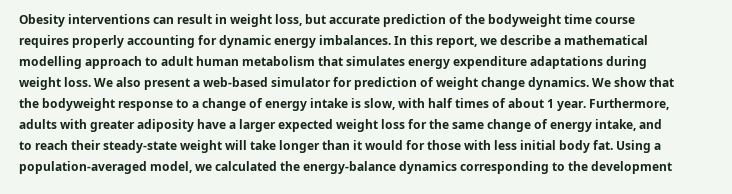Obesity interventions can result in weight loss, but accurate prediction of the bodyweight time course requires properly accounting for dynamic energy imbalances. In this report, we describe a mathematical modelling approach to adult human metabolism that simulates energy expenditure adaptations during weight loss. We also present a web-based simulator for prediction of weight change dynamics. We show that the bodyweight response to a change of energy intake is slow, with half times of about 1 year. Furthermore, adults with greater adiposity have a larger expected weight loss for the same change of energy intake, and to reach their steady-state weight will take longer than it would for those with less initial body fat. Using a population-averaged model, we calculated the energy-balance dynamics corresponding to the development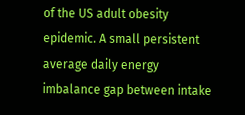of the US adult obesity epidemic. A small persistent average daily energy imbalance gap between intake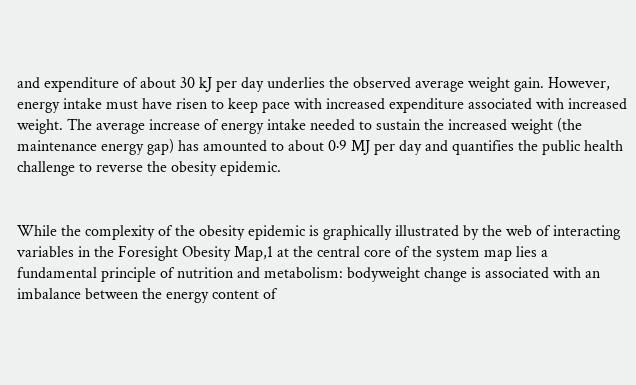and expenditure of about 30 kJ per day underlies the observed average weight gain. However, energy intake must have risen to keep pace with increased expenditure associated with increased weight. The average increase of energy intake needed to sustain the increased weight (the maintenance energy gap) has amounted to about 0·9 MJ per day and quantifies the public health challenge to reverse the obesity epidemic.


While the complexity of the obesity epidemic is graphically illustrated by the web of interacting variables in the Foresight Obesity Map,1 at the central core of the system map lies a fundamental principle of nutrition and metabolism: bodyweight change is associated with an imbalance between the energy content of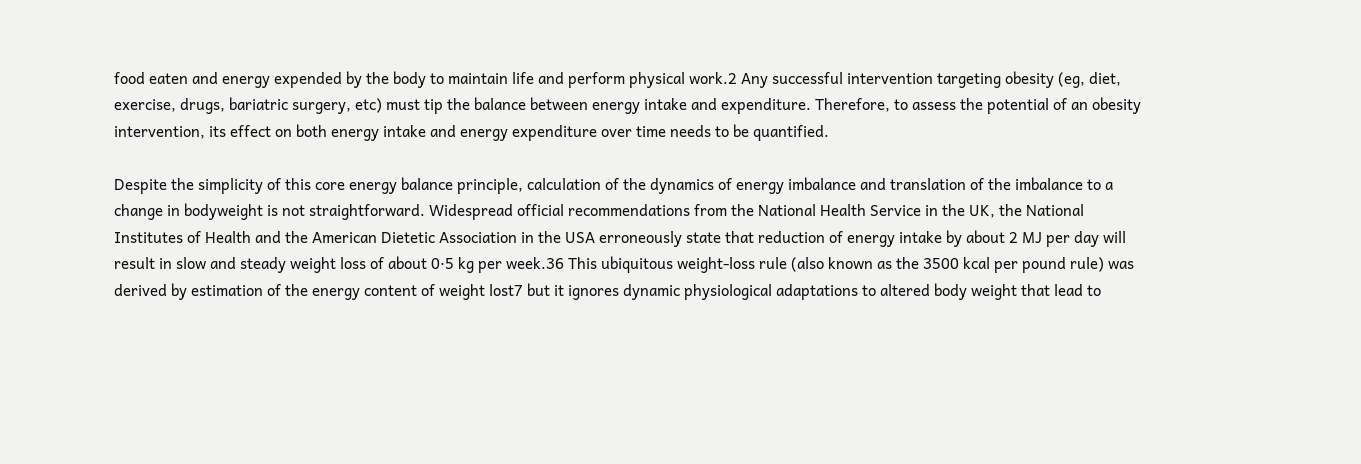food eaten and energy expended by the body to maintain life and perform physical work.2 Any successful intervention targeting obesity (eg, diet, exercise, drugs, bariatric surgery, etc) must tip the balance between energy intake and expenditure. Therefore, to assess the potential of an obesity intervention, its effect on both energy intake and energy expenditure over time needs to be quantified.

Despite the simplicity of this core energy balance principle, calculation of the dynamics of energy imbalance and translation of the imbalance to a change in bodyweight is not straightforward. Widespread official recommendations from the National Health Service in the UK, the National Institutes of Health and the American Dietetic Association in the USA erroneously state that reduction of energy intake by about 2 MJ per day will result in slow and steady weight loss of about 0·5 kg per week.36 This ubiquitous weight-loss rule (also known as the 3500 kcal per pound rule) was derived by estimation of the energy content of weight lost7 but it ignores dynamic physiological adaptations to altered body weight that lead to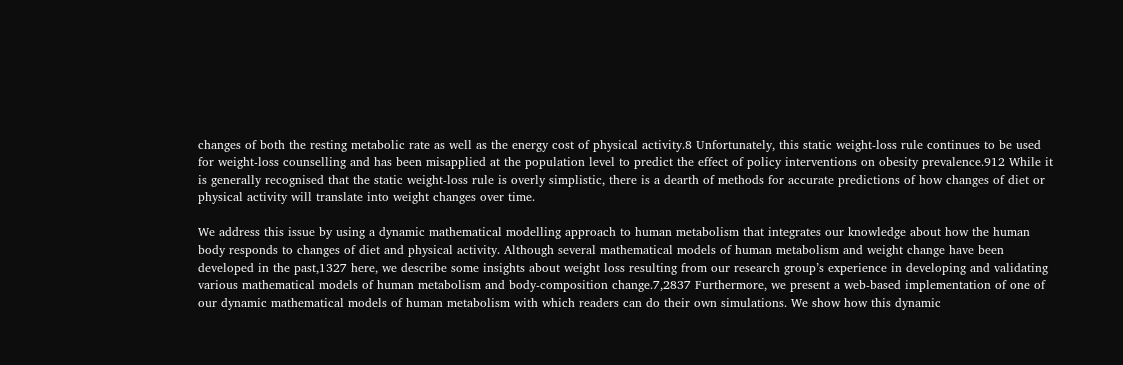changes of both the resting metabolic rate as well as the energy cost of physical activity.8 Unfortunately, this static weight-loss rule continues to be used for weight-loss counselling and has been misapplied at the population level to predict the effect of policy interventions on obesity prevalence.912 While it is generally recognised that the static weight-loss rule is overly simplistic, there is a dearth of methods for accurate predictions of how changes of diet or physical activity will translate into weight changes over time.

We address this issue by using a dynamic mathematical modelling approach to human metabolism that integrates our knowledge about how the human body responds to changes of diet and physical activity. Although several mathematical models of human metabolism and weight change have been developed in the past,1327 here, we describe some insights about weight loss resulting from our research group’s experience in developing and validating various mathematical models of human metabolism and body-composition change.7,2837 Furthermore, we present a web-based implementation of one of our dynamic mathematical models of human metabolism with which readers can do their own simulations. We show how this dynamic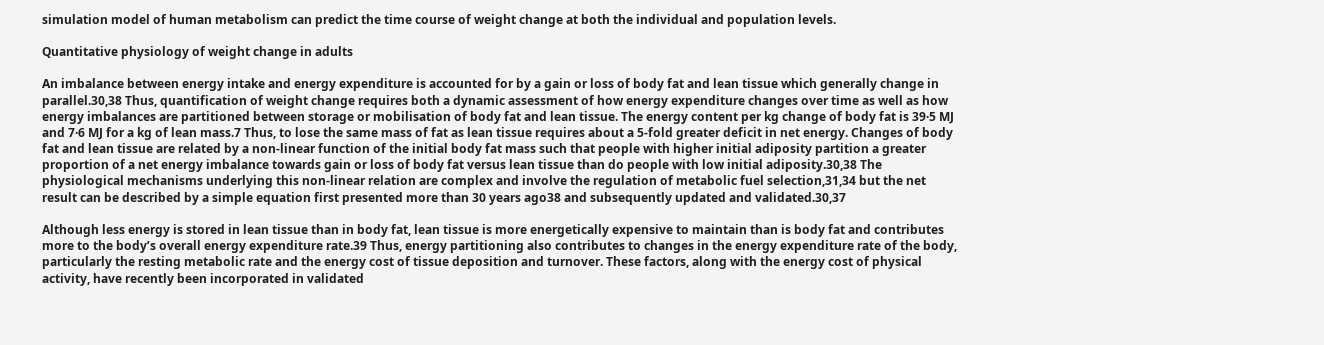simulation model of human metabolism can predict the time course of weight change at both the individual and population levels.

Quantitative physiology of weight change in adults

An imbalance between energy intake and energy expenditure is accounted for by a gain or loss of body fat and lean tissue which generally change in parallel.30,38 Thus, quantification of weight change requires both a dynamic assessment of how energy expenditure changes over time as well as how energy imbalances are partitioned between storage or mobilisation of body fat and lean tissue. The energy content per kg change of body fat is 39·5 MJ and 7·6 MJ for a kg of lean mass.7 Thus, to lose the same mass of fat as lean tissue requires about a 5-fold greater deficit in net energy. Changes of body fat and lean tissue are related by a non-linear function of the initial body fat mass such that people with higher initial adiposity partition a greater proportion of a net energy imbalance towards gain or loss of body fat versus lean tissue than do people with low initial adiposity.30,38 The physiological mechanisms underlying this non-linear relation are complex and involve the regulation of metabolic fuel selection,31,34 but the net result can be described by a simple equation first presented more than 30 years ago38 and subsequently updated and validated.30,37

Although less energy is stored in lean tissue than in body fat, lean tissue is more energetically expensive to maintain than is body fat and contributes more to the body’s overall energy expenditure rate.39 Thus, energy partitioning also contributes to changes in the energy expenditure rate of the body, particularly the resting metabolic rate and the energy cost of tissue deposition and turnover. These factors, along with the energy cost of physical activity, have recently been incorporated in validated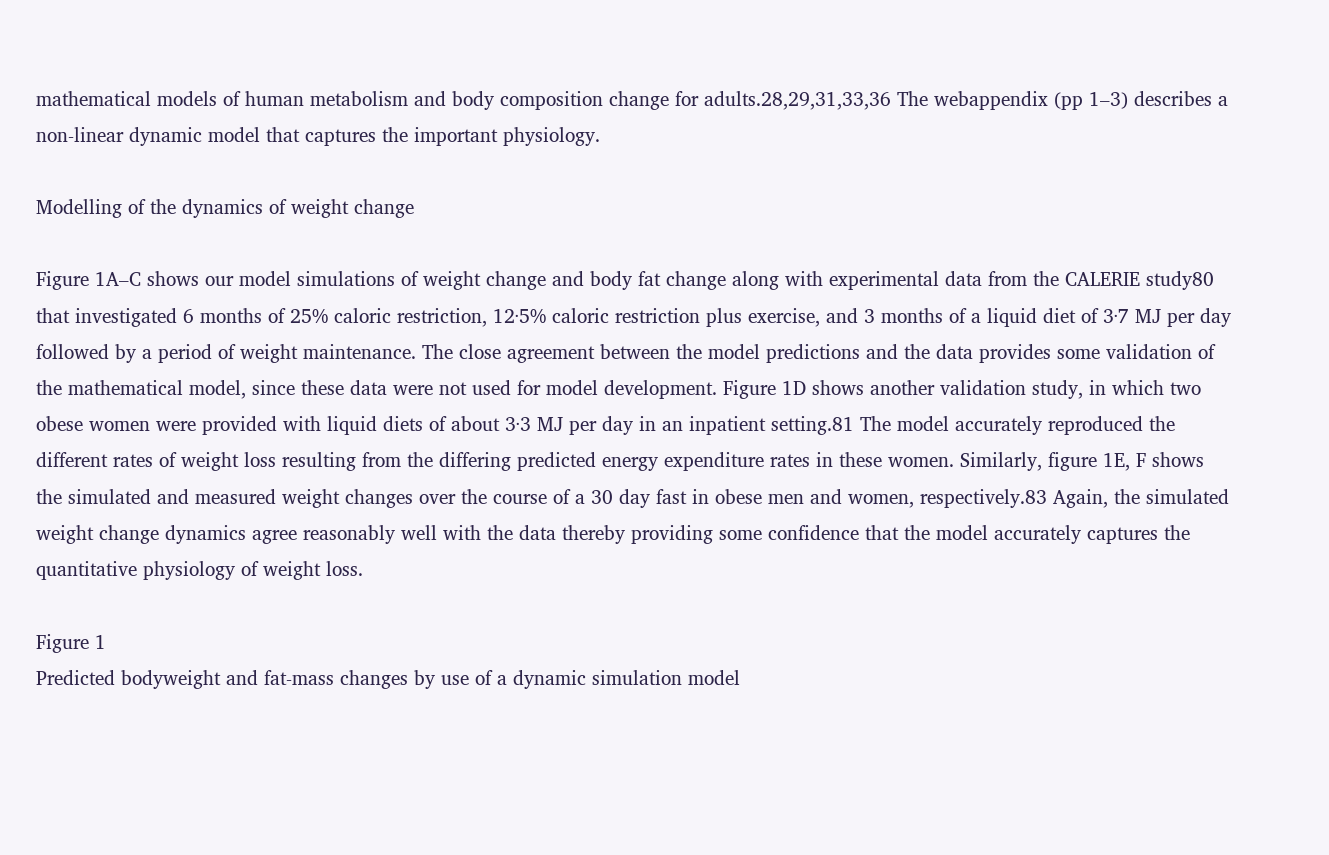mathematical models of human metabolism and body composition change for adults.28,29,31,33,36 The webappendix (pp 1–3) describes a non-linear dynamic model that captures the important physiology.

Modelling of the dynamics of weight change

Figure 1A–C shows our model simulations of weight change and body fat change along with experimental data from the CALERIE study80 that investigated 6 months of 25% caloric restriction, 12·5% caloric restriction plus exercise, and 3 months of a liquid diet of 3·7 MJ per day followed by a period of weight maintenance. The close agreement between the model predictions and the data provides some validation of the mathematical model, since these data were not used for model development. Figure 1D shows another validation study, in which two obese women were provided with liquid diets of about 3·3 MJ per day in an inpatient setting.81 The model accurately reproduced the different rates of weight loss resulting from the differing predicted energy expenditure rates in these women. Similarly, figure 1E, F shows the simulated and measured weight changes over the course of a 30 day fast in obese men and women, respectively.83 Again, the simulated weight change dynamics agree reasonably well with the data thereby providing some confidence that the model accurately captures the quantitative physiology of weight loss.

Figure 1
Predicted bodyweight and fat-mass changes by use of a dynamic simulation model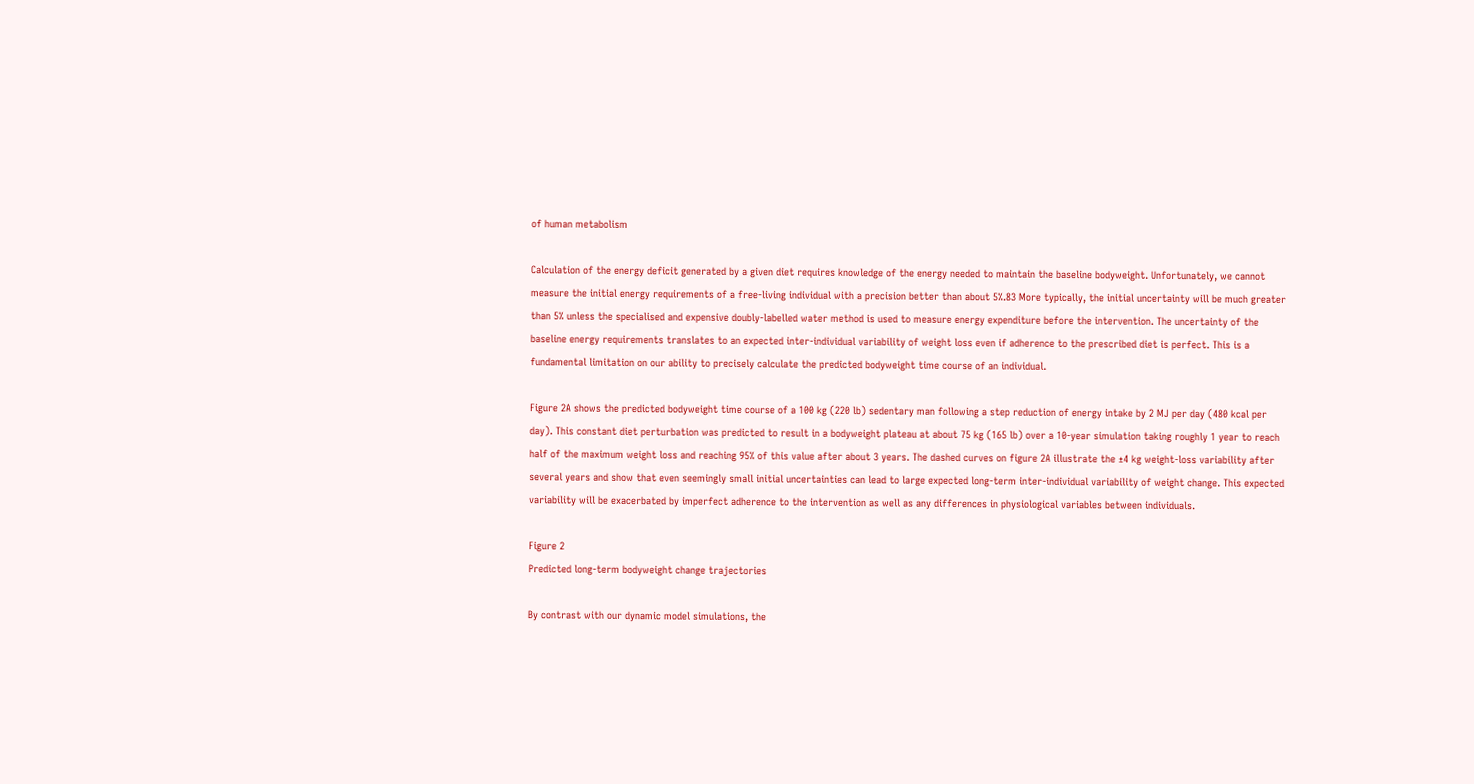of human metabolism

Calculation of the energy deficit generated by a given diet requires knowledge of the energy needed to maintain the baseline bodyweight. Unfortunately, we cannot measure the initial energy requirements of a free-living individual with a precision better than about 5%.83 More typically, the initial uncertainty will be much greater than 5% unless the specialised and expensive doubly-labelled water method is used to measure energy expenditure before the intervention. The uncertainty of the baseline energy requirements translates to an expected inter-individual variability of weight loss even if adherence to the prescribed diet is perfect. This is a fundamental limitation on our ability to precisely calculate the predicted bodyweight time course of an individual.

Figure 2A shows the predicted bodyweight time course of a 100 kg (220 lb) sedentary man following a step reduction of energy intake by 2 MJ per day (480 kcal per day). This constant diet perturbation was predicted to result in a bodyweight plateau at about 75 kg (165 lb) over a 10-year simulation taking roughly 1 year to reach half of the maximum weight loss and reaching 95% of this value after about 3 years. The dashed curves on figure 2A illustrate the ±4 kg weight-loss variability after several years and show that even seemingly small initial uncertainties can lead to large expected long-term inter-individual variability of weight change. This expected variability will be exacerbated by imperfect adherence to the intervention as well as any differences in physiological variables between individuals.

Figure 2
Predicted long-term bodyweight change trajectories

By contrast with our dynamic model simulations, the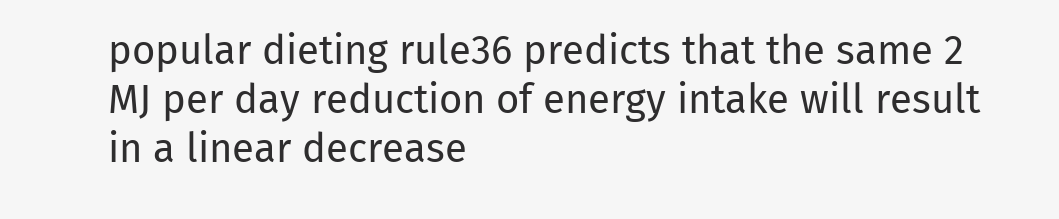popular dieting rule36 predicts that the same 2 MJ per day reduction of energy intake will result in a linear decrease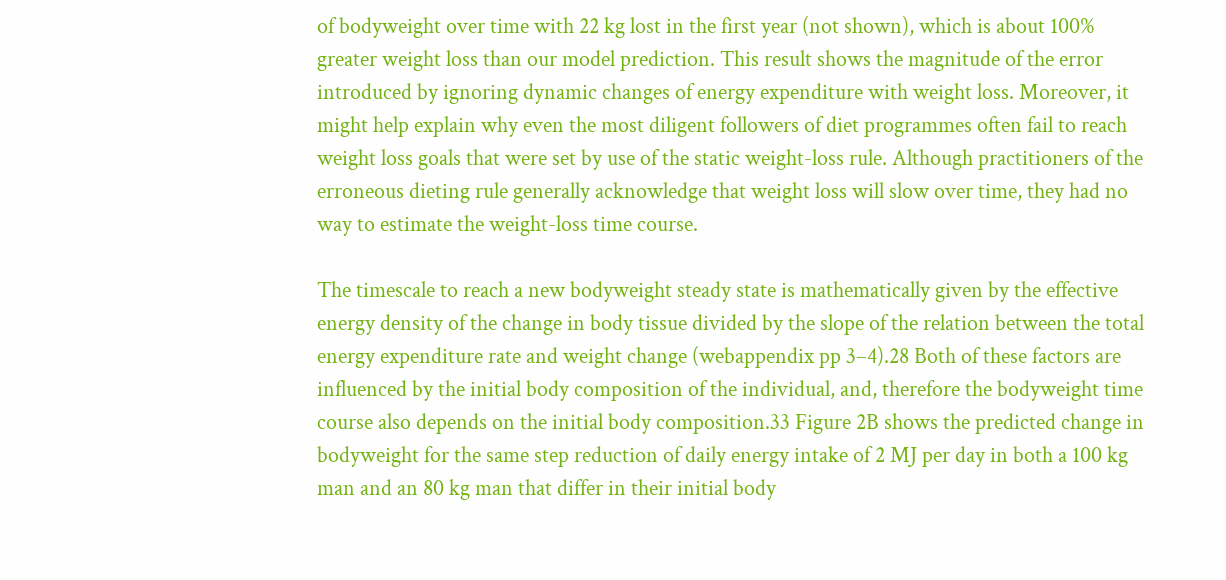of bodyweight over time with 22 kg lost in the first year (not shown), which is about 100% greater weight loss than our model prediction. This result shows the magnitude of the error introduced by ignoring dynamic changes of energy expenditure with weight loss. Moreover, it might help explain why even the most diligent followers of diet programmes often fail to reach weight loss goals that were set by use of the static weight-loss rule. Although practitioners of the erroneous dieting rule generally acknowledge that weight loss will slow over time, they had no way to estimate the weight-loss time course.

The timescale to reach a new bodyweight steady state is mathematically given by the effective energy density of the change in body tissue divided by the slope of the relation between the total energy expenditure rate and weight change (webappendix pp 3–4).28 Both of these factors are influenced by the initial body composition of the individual, and, therefore the bodyweight time course also depends on the initial body composition.33 Figure 2B shows the predicted change in bodyweight for the same step reduction of daily energy intake of 2 MJ per day in both a 100 kg man and an 80 kg man that differ in their initial body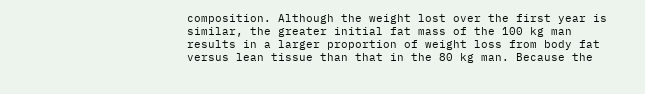composition. Although the weight lost over the first year is similar, the greater initial fat mass of the 100 kg man results in a larger proportion of weight loss from body fat versus lean tissue than that in the 80 kg man. Because the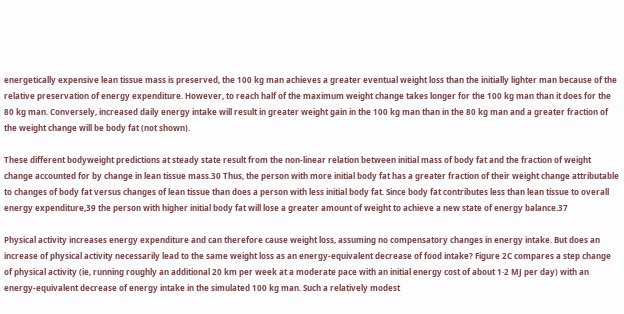energetically expensive lean tissue mass is preserved, the 100 kg man achieves a greater eventual weight loss than the initially lighter man because of the relative preservation of energy expenditure. However, to reach half of the maximum weight change takes longer for the 100 kg man than it does for the 80 kg man. Conversely, increased daily energy intake will result in greater weight gain in the 100 kg man than in the 80 kg man and a greater fraction of the weight change will be body fat (not shown).

These different bodyweight predictions at steady state result from the non-linear relation between initial mass of body fat and the fraction of weight change accounted for by change in lean tissue mass.30 Thus, the person with more initial body fat has a greater fraction of their weight change attributable to changes of body fat versus changes of lean tissue than does a person with less initial body fat. Since body fat contributes less than lean tissue to overall energy expenditure,39 the person with higher initial body fat will lose a greater amount of weight to achieve a new state of energy balance.37

Physical activity increases energy expenditure and can therefore cause weight loss, assuming no compensatory changes in energy intake. But does an increase of physical activity necessarily lead to the same weight loss as an energy-equivalent decrease of food intake? Figure 2C compares a step change of physical activity (ie, running roughly an additional 20 km per week at a moderate pace with an initial energy cost of about 1·2 MJ per day) with an energy-equivalent decrease of energy intake in the simulated 100 kg man. Such a relatively modest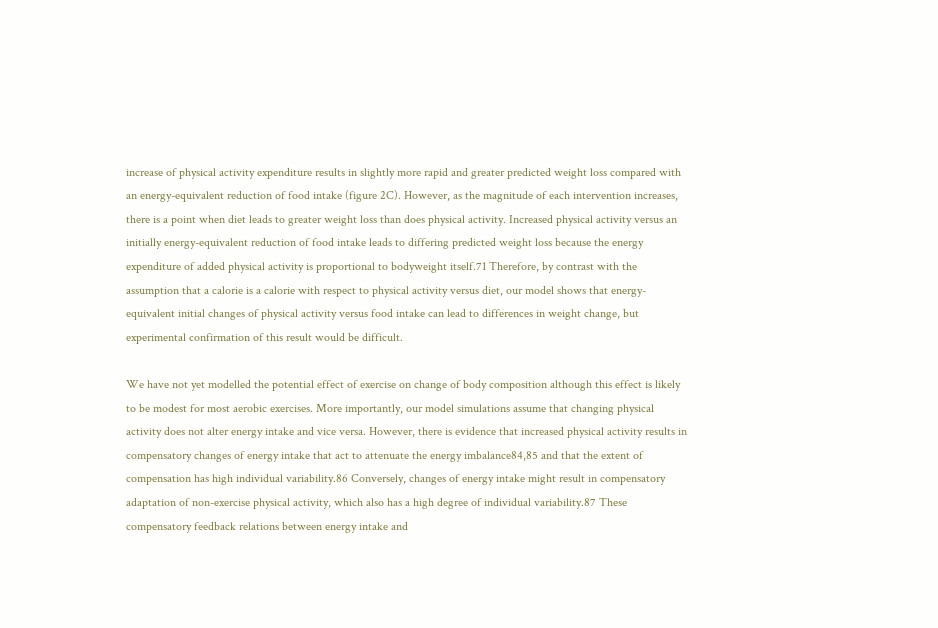increase of physical activity expenditure results in slightly more rapid and greater predicted weight loss compared with an energy-equivalent reduction of food intake (figure 2C). However, as the magnitude of each intervention increases, there is a point when diet leads to greater weight loss than does physical activity. Increased physical activity versus an initially energy-equivalent reduction of food intake leads to differing predicted weight loss because the energy expenditure of added physical activity is proportional to bodyweight itself.71 Therefore, by contrast with the assumption that a calorie is a calorie with respect to physical activity versus diet, our model shows that energy-equivalent initial changes of physical activity versus food intake can lead to differences in weight change, but experimental confirmation of this result would be difficult.

We have not yet modelled the potential effect of exercise on change of body composition although this effect is likely to be modest for most aerobic exercises. More importantly, our model simulations assume that changing physical activity does not alter energy intake and vice versa. However, there is evidence that increased physical activity results in compensatory changes of energy intake that act to attenuate the energy imbalance84,85 and that the extent of compensation has high individual variability.86 Conversely, changes of energy intake might result in compensatory adaptation of non-exercise physical activity, which also has a high degree of individual variability.87 These compensatory feedback relations between energy intake and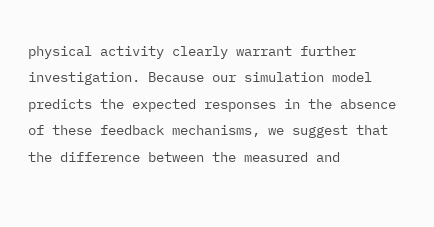physical activity clearly warrant further investigation. Because our simulation model predicts the expected responses in the absence of these feedback mechanisms, we suggest that the difference between the measured and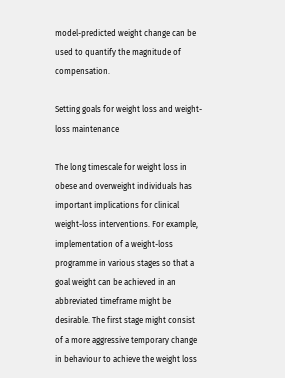model-predicted weight change can be used to quantify the magnitude of compensation.

Setting goals for weight loss and weight-loss maintenance

The long timescale for weight loss in obese and overweight individuals has important implications for clinical weight-loss interventions. For example, implementation of a weight-loss programme in various stages so that a goal weight can be achieved in an abbreviated timeframe might be desirable. The first stage might consist of a more aggressive temporary change in behaviour to achieve the weight loss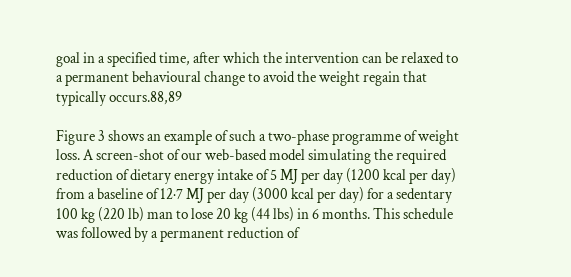goal in a specified time, after which the intervention can be relaxed to a permanent behavioural change to avoid the weight regain that typically occurs.88,89

Figure 3 shows an example of such a two-phase programme of weight loss. A screen-shot of our web-based model simulating the required reduction of dietary energy intake of 5 MJ per day (1200 kcal per day) from a baseline of 12·7 MJ per day (3000 kcal per day) for a sedentary 100 kg (220 lb) man to lose 20 kg (44 lbs) in 6 months. This schedule was followed by a permanent reduction of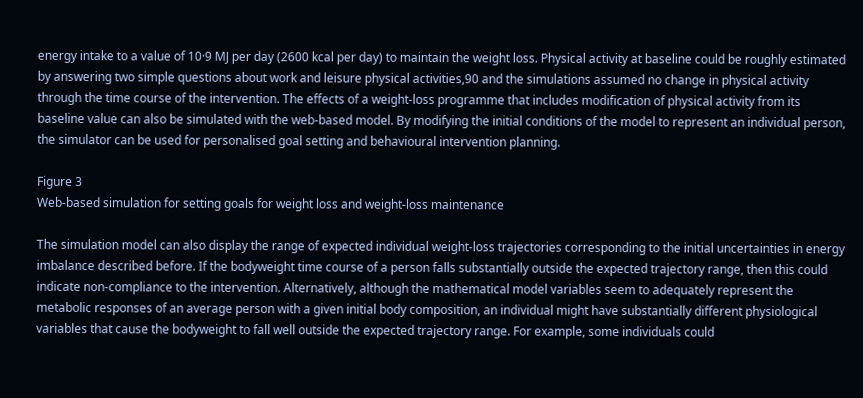energy intake to a value of 10·9 MJ per day (2600 kcal per day) to maintain the weight loss. Physical activity at baseline could be roughly estimated by answering two simple questions about work and leisure physical activities,90 and the simulations assumed no change in physical activity through the time course of the intervention. The effects of a weight-loss programme that includes modification of physical activity from its baseline value can also be simulated with the web-based model. By modifying the initial conditions of the model to represent an individual person, the simulator can be used for personalised goal setting and behavioural intervention planning.

Figure 3
Web-based simulation for setting goals for weight loss and weight-loss maintenance

The simulation model can also display the range of expected individual weight-loss trajectories corresponding to the initial uncertainties in energy imbalance described before. If the bodyweight time course of a person falls substantially outside the expected trajectory range, then this could indicate non-compliance to the intervention. Alternatively, although the mathematical model variables seem to adequately represent the metabolic responses of an average person with a given initial body composition, an individual might have substantially different physiological variables that cause the bodyweight to fall well outside the expected trajectory range. For example, some individuals could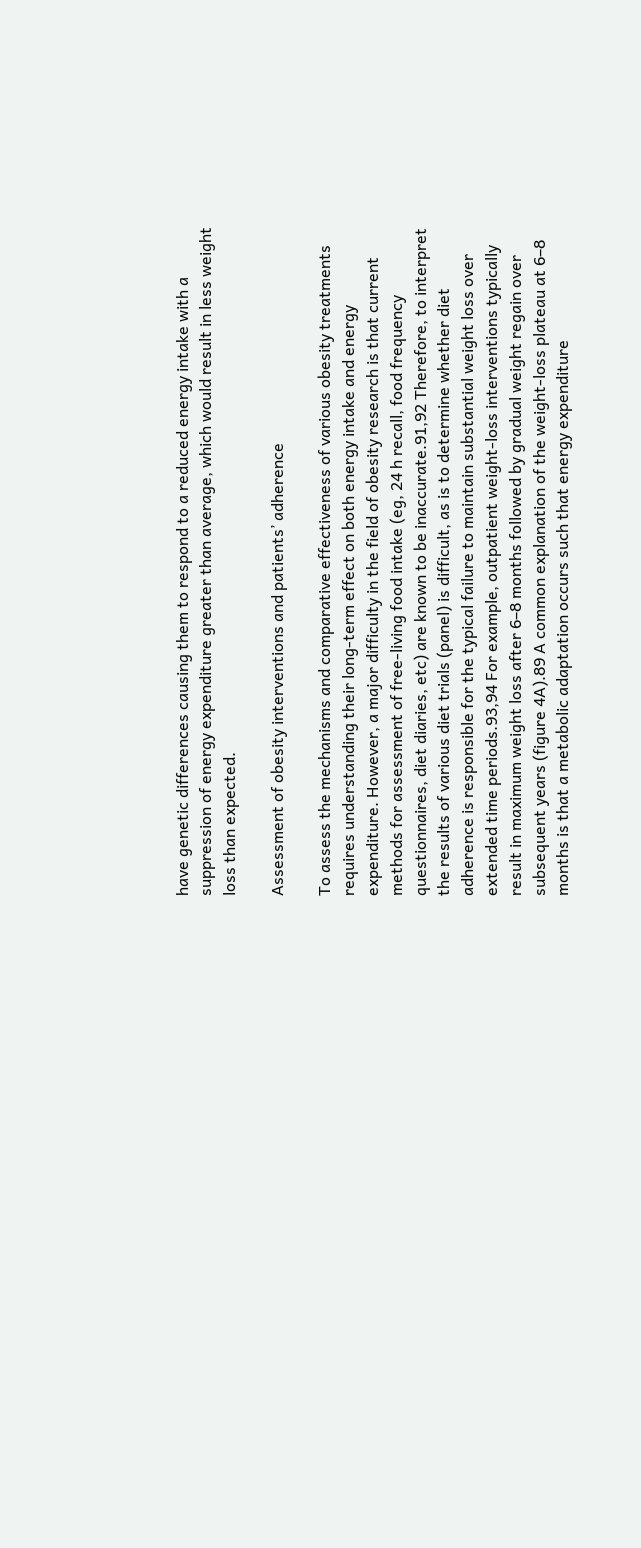have genetic differences causing them to respond to a reduced energy intake with a suppression of energy expenditure greater than average, which would result in less weight loss than expected.

Assessment of obesity interventions and patients’ adherence

To assess the mechanisms and comparative effectiveness of various obesity treatments requires understanding their long-term effect on both energy intake and energy expenditure. However, a major difficulty in the field of obesity research is that current methods for assessment of free-living food intake (eg, 24 h recall, food frequency questionnaires, diet diaries, etc) are known to be inaccurate.91,92 Therefore, to interpret the results of various diet trials (panel) is difficult, as is to determine whether diet adherence is responsible for the typical failure to maintain substantial weight loss over extended time periods.93,94 For example, outpatient weight-loss interventions typically result in maximum weight loss after 6–8 months followed by gradual weight regain over subsequent years (figure 4A).89 A common explanation of the weight-loss plateau at 6–8 months is that a metabolic adaptation occurs such that energy expenditure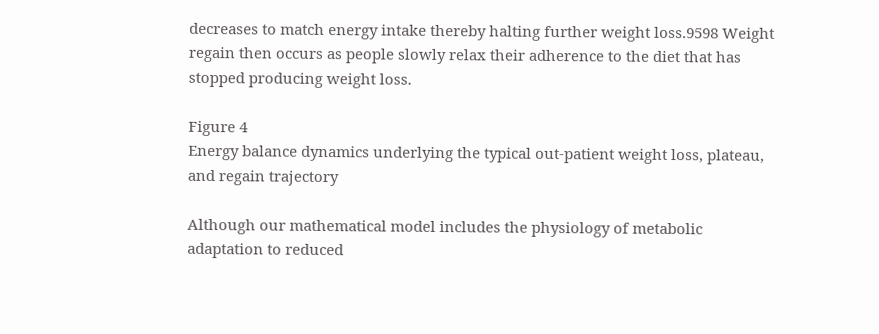decreases to match energy intake thereby halting further weight loss.9598 Weight regain then occurs as people slowly relax their adherence to the diet that has stopped producing weight loss.

Figure 4
Energy balance dynamics underlying the typical out-patient weight loss, plateau, and regain trajectory

Although our mathematical model includes the physiology of metabolic adaptation to reduced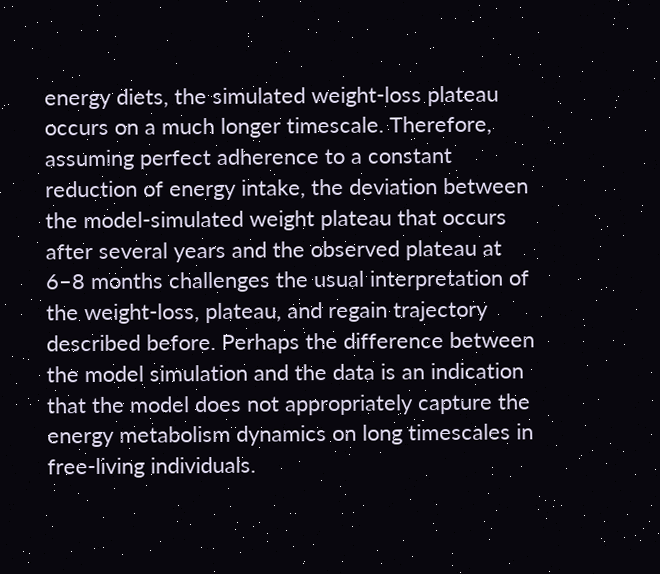energy diets, the simulated weight-loss plateau occurs on a much longer timescale. Therefore, assuming perfect adherence to a constant reduction of energy intake, the deviation between the model-simulated weight plateau that occurs after several years and the observed plateau at 6–8 months challenges the usual interpretation of the weight-loss, plateau, and regain trajectory described before. Perhaps the difference between the model simulation and the data is an indication that the model does not appropriately capture the energy metabolism dynamics on long timescales in free-living individuals.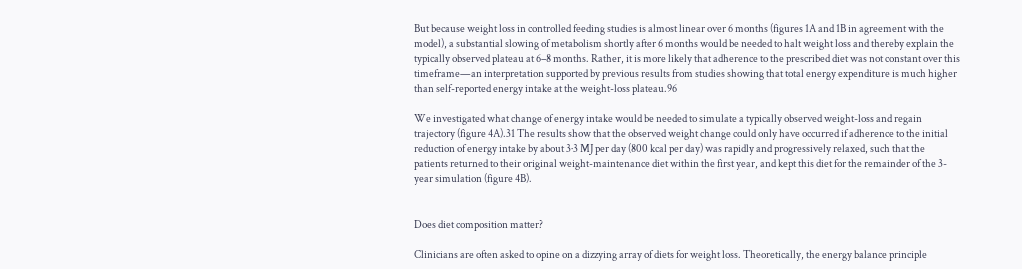But because weight loss in controlled feeding studies is almost linear over 6 months (figures 1A and 1B in agreement with the model), a substantial slowing of metabolism shortly after 6 months would be needed to halt weight loss and thereby explain the typically observed plateau at 6–8 months. Rather, it is more likely that adherence to the prescribed diet was not constant over this timeframe—an interpretation supported by previous results from studies showing that total energy expenditure is much higher than self-reported energy intake at the weight-loss plateau.96

We investigated what change of energy intake would be needed to simulate a typically observed weight-loss and regain trajectory (figure 4A).31 The results show that the observed weight change could only have occurred if adherence to the initial reduction of energy intake by about 3·3 MJ per day (800 kcal per day) was rapidly and progressively relaxed, such that the patients returned to their original weight-maintenance diet within the first year, and kept this diet for the remainder of the 3-year simulation (figure 4B).


Does diet composition matter?

Clinicians are often asked to opine on a dizzying array of diets for weight loss. Theoretically, the energy balance principle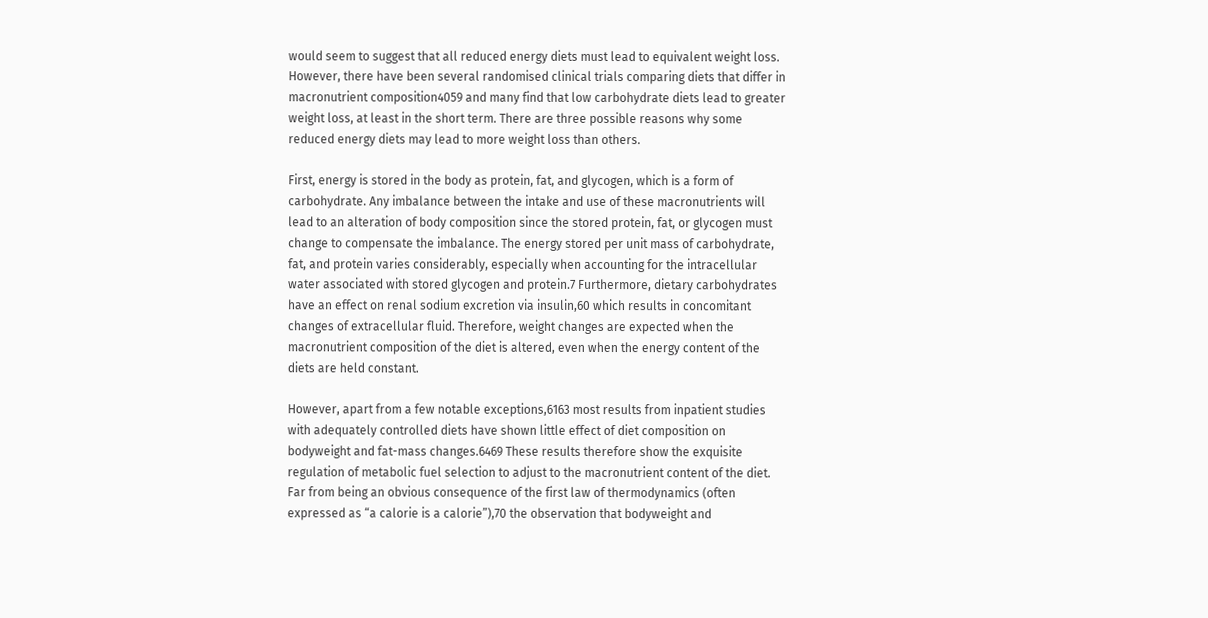would seem to suggest that all reduced energy diets must lead to equivalent weight loss. However, there have been several randomised clinical trials comparing diets that differ in macronutrient composition4059 and many find that low carbohydrate diets lead to greater weight loss, at least in the short term. There are three possible reasons why some reduced energy diets may lead to more weight loss than others.

First, energy is stored in the body as protein, fat, and glycogen, which is a form of carbohydrate. Any imbalance between the intake and use of these macronutrients will lead to an alteration of body composition since the stored protein, fat, or glycogen must change to compensate the imbalance. The energy stored per unit mass of carbohydrate, fat, and protein varies considerably, especially when accounting for the intracellular water associated with stored glycogen and protein.7 Furthermore, dietary carbohydrates have an effect on renal sodium excretion via insulin,60 which results in concomitant changes of extracellular fluid. Therefore, weight changes are expected when the macronutrient composition of the diet is altered, even when the energy content of the diets are held constant.

However, apart from a few notable exceptions,6163 most results from inpatient studies with adequately controlled diets have shown little effect of diet composition on bodyweight and fat-mass changes.6469 These results therefore show the exquisite regulation of metabolic fuel selection to adjust to the macronutrient content of the diet. Far from being an obvious consequence of the first law of thermodynamics (often expressed as “a calorie is a calorie”),70 the observation that bodyweight and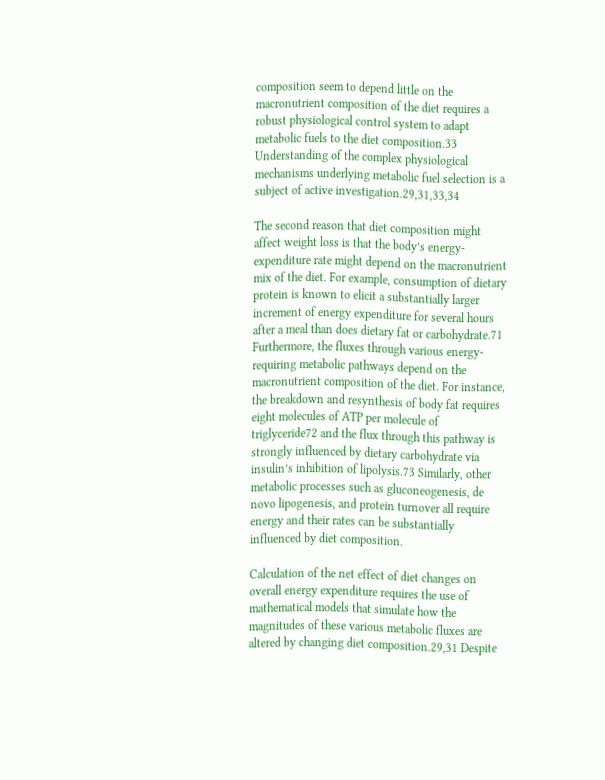composition seem to depend little on the macronutrient composition of the diet requires a robust physiological control system to adapt metabolic fuels to the diet composition.33 Understanding of the complex physiological mechanisms underlying metabolic fuel selection is a subject of active investigation.29,31,33,34

The second reason that diet composition might affect weight loss is that the body’s energy-expenditure rate might depend on the macronutrient mix of the diet. For example, consumption of dietary protein is known to elicit a substantially larger increment of energy expenditure for several hours after a meal than does dietary fat or carbohydrate.71 Furthermore, the fluxes through various energy-requiring metabolic pathways depend on the macronutrient composition of the diet. For instance, the breakdown and resynthesis of body fat requires eight molecules of ATP per molecule of triglyceride72 and the flux through this pathway is strongly influenced by dietary carbohydrate via insulin’s inhibition of lipolysis.73 Similarly, other metabolic processes such as gluconeogenesis, de novo lipogenesis, and protein turnover all require energy and their rates can be substantially influenced by diet composition.

Calculation of the net effect of diet changes on overall energy expenditure requires the use of mathematical models that simulate how the magnitudes of these various metabolic fluxes are altered by changing diet composition.29,31 Despite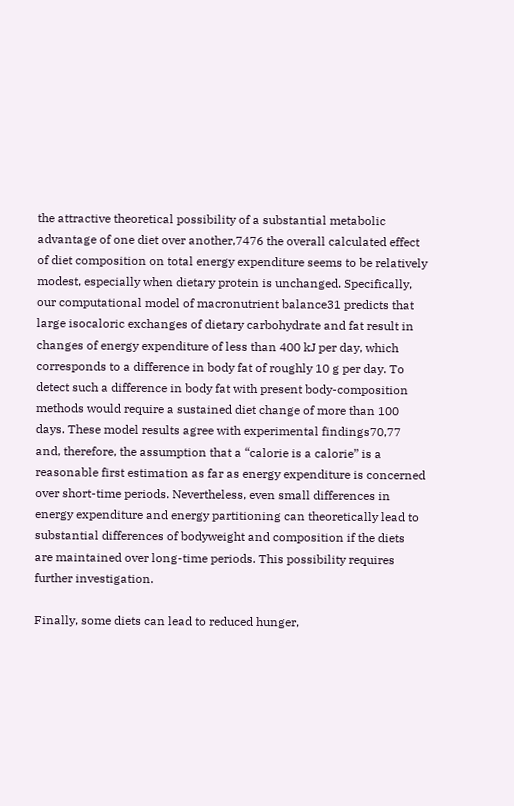the attractive theoretical possibility of a substantial metabolic advantage of one diet over another,7476 the overall calculated effect of diet composition on total energy expenditure seems to be relatively modest, especially when dietary protein is unchanged. Specifically, our computational model of macronutrient balance31 predicts that large isocaloric exchanges of dietary carbohydrate and fat result in changes of energy expenditure of less than 400 kJ per day, which corresponds to a difference in body fat of roughly 10 g per day. To detect such a difference in body fat with present body-composition methods would require a sustained diet change of more than 100 days. These model results agree with experimental findings70,77 and, therefore, the assumption that a “calorie is a calorie” is a reasonable first estimation as far as energy expenditure is concerned over short-time periods. Nevertheless, even small differences in energy expenditure and energy partitioning can theoretically lead to substantial differences of bodyweight and composition if the diets are maintained over long-time periods. This possibility requires further investigation.

Finally, some diets can lead to reduced hunger,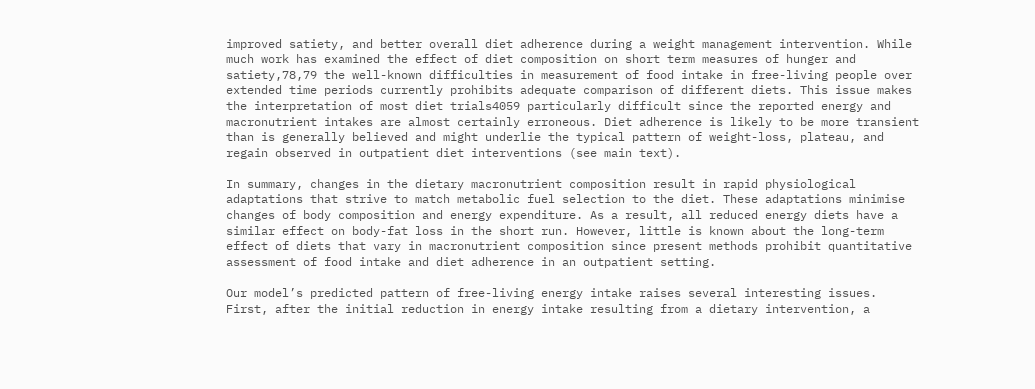improved satiety, and better overall diet adherence during a weight management intervention. While much work has examined the effect of diet composition on short term measures of hunger and satiety,78,79 the well-known difficulties in measurement of food intake in free-living people over extended time periods currently prohibits adequate comparison of different diets. This issue makes the interpretation of most diet trials4059 particularly difficult since the reported energy and macronutrient intakes are almost certainly erroneous. Diet adherence is likely to be more transient than is generally believed and might underlie the typical pattern of weight-loss, plateau, and regain observed in outpatient diet interventions (see main text).

In summary, changes in the dietary macronutrient composition result in rapid physiological adaptations that strive to match metabolic fuel selection to the diet. These adaptations minimise changes of body composition and energy expenditure. As a result, all reduced energy diets have a similar effect on body-fat loss in the short run. However, little is known about the long-term effect of diets that vary in macronutrient composition since present methods prohibit quantitative assessment of food intake and diet adherence in an outpatient setting.

Our model’s predicted pattern of free-living energy intake raises several interesting issues. First, after the initial reduction in energy intake resulting from a dietary intervention, a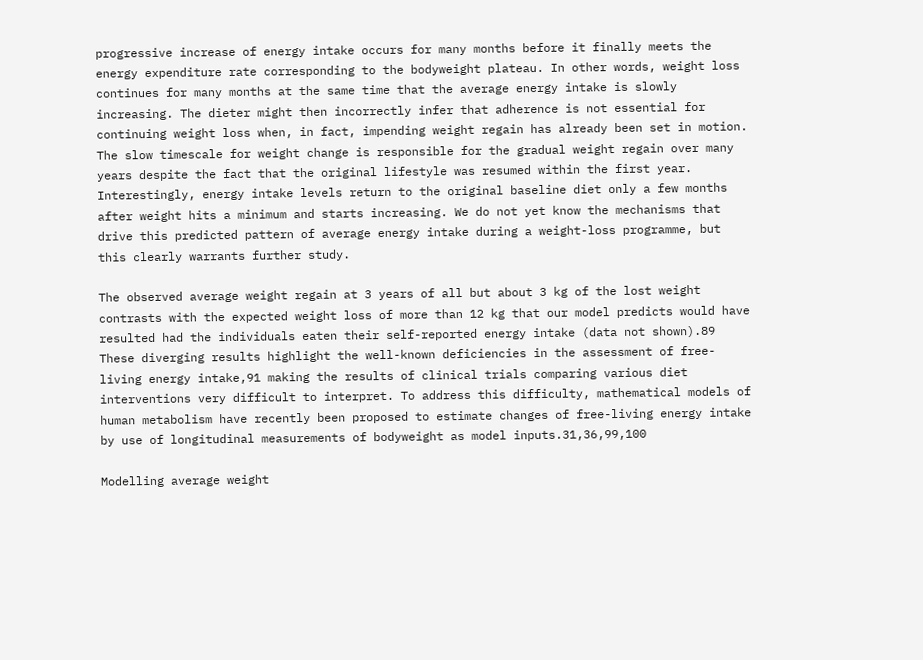progressive increase of energy intake occurs for many months before it finally meets the energy expenditure rate corresponding to the bodyweight plateau. In other words, weight loss continues for many months at the same time that the average energy intake is slowly increasing. The dieter might then incorrectly infer that adherence is not essential for continuing weight loss when, in fact, impending weight regain has already been set in motion. The slow timescale for weight change is responsible for the gradual weight regain over many years despite the fact that the original lifestyle was resumed within the first year. Interestingly, energy intake levels return to the original baseline diet only a few months after weight hits a minimum and starts increasing. We do not yet know the mechanisms that drive this predicted pattern of average energy intake during a weight-loss programme, but this clearly warrants further study.

The observed average weight regain at 3 years of all but about 3 kg of the lost weight contrasts with the expected weight loss of more than 12 kg that our model predicts would have resulted had the individuals eaten their self-reported energy intake (data not shown).89 These diverging results highlight the well-known deficiencies in the assessment of free-living energy intake,91 making the results of clinical trials comparing various diet interventions very difficult to interpret. To address this difficulty, mathematical models of human metabolism have recently been proposed to estimate changes of free-living energy intake by use of longitudinal measurements of bodyweight as model inputs.31,36,99,100

Modelling average weight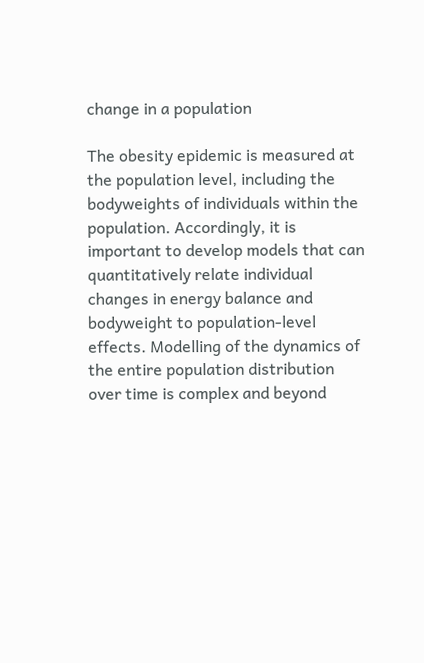change in a population

The obesity epidemic is measured at the population level, including the bodyweights of individuals within the population. Accordingly, it is important to develop models that can quantitatively relate individual changes in energy balance and bodyweight to population-level effects. Modelling of the dynamics of the entire population distribution over time is complex and beyond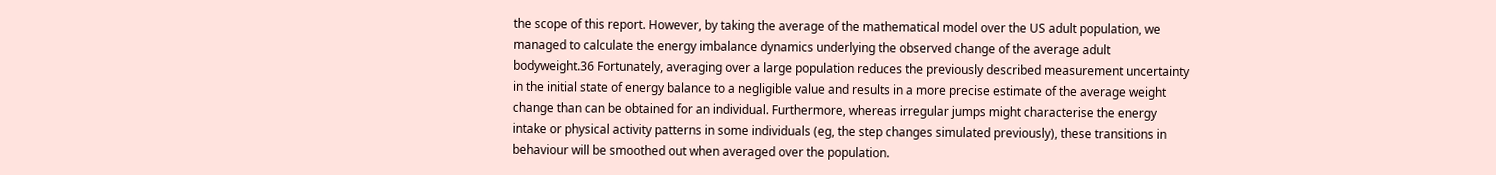the scope of this report. However, by taking the average of the mathematical model over the US adult population, we managed to calculate the energy imbalance dynamics underlying the observed change of the average adult bodyweight.36 Fortunately, averaging over a large population reduces the previously described measurement uncertainty in the initial state of energy balance to a negligible value and results in a more precise estimate of the average weight change than can be obtained for an individual. Furthermore, whereas irregular jumps might characterise the energy intake or physical activity patterns in some individuals (eg, the step changes simulated previously), these transitions in behaviour will be smoothed out when averaged over the population.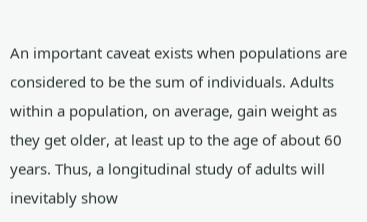An important caveat exists when populations are considered to be the sum of individuals. Adults within a population, on average, gain weight as they get older, at least up to the age of about 60 years. Thus, a longitudinal study of adults will inevitably show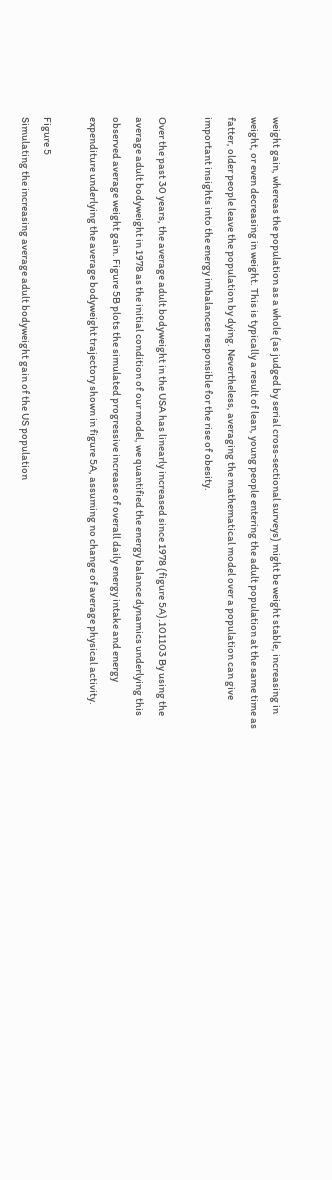weight gain, whereas the population as a whole (as judged by serial cross-sectional surveys) might be weight stable, increasing in weight, or even decreasing in weight. This is typically a result of lean, young people entering the adult population at the same time as fatter, older people leave the population by dying. Nevertheless, averaging the mathematical model over a population can give important insights into the energy imbalances responsible for the rise of obesity.

Over the past 30 years, the average adult bodyweight in the USA has linearly increased since 1978 (figure 5A).101103 By using the average adult bodyweight in 1978 as the initial condition of our model, we quantified the energy balance dynamics underlying this observed average weight gain. Figure 5B plots the simulated progressive increase of overall daily energy intake and energy expenditure underlying the average bodyweight trajectory shown in figure 5A, assuming no change of average physical activity.

Figure 5
Simulating the increasing average adult bodyweight gain of the US population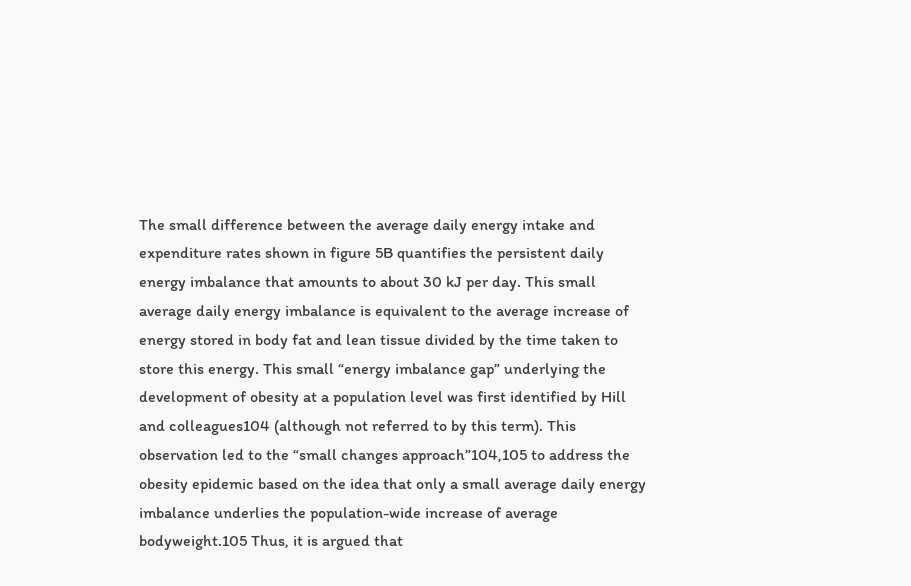The small difference between the average daily energy intake and expenditure rates shown in figure 5B quantifies the persistent daily energy imbalance that amounts to about 30 kJ per day. This small average daily energy imbalance is equivalent to the average increase of energy stored in body fat and lean tissue divided by the time taken to store this energy. This small “energy imbalance gap” underlying the development of obesity at a population level was first identified by Hill and colleagues104 (although not referred to by this term). This observation led to the “small changes approach”104,105 to address the obesity epidemic based on the idea that only a small average daily energy imbalance underlies the population-wide increase of average bodyweight.105 Thus, it is argued that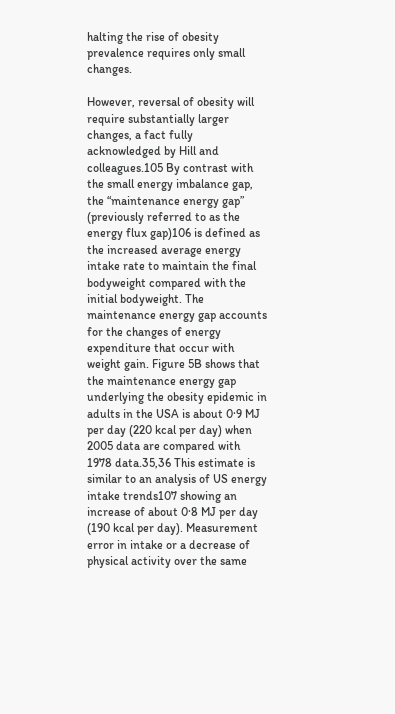halting the rise of obesity prevalence requires only small changes.

However, reversal of obesity will require substantially larger changes, a fact fully acknowledged by Hill and colleagues.105 By contrast with the small energy imbalance gap, the “maintenance energy gap” (previously referred to as the energy flux gap)106 is defined as the increased average energy intake rate to maintain the final bodyweight compared with the initial bodyweight. The maintenance energy gap accounts for the changes of energy expenditure that occur with weight gain. Figure 5B shows that the maintenance energy gap underlying the obesity epidemic in adults in the USA is about 0·9 MJ per day (220 kcal per day) when 2005 data are compared with 1978 data.35,36 This estimate is similar to an analysis of US energy intake trends107 showing an increase of about 0·8 MJ per day (190 kcal per day). Measurement error in intake or a decrease of physical activity over the same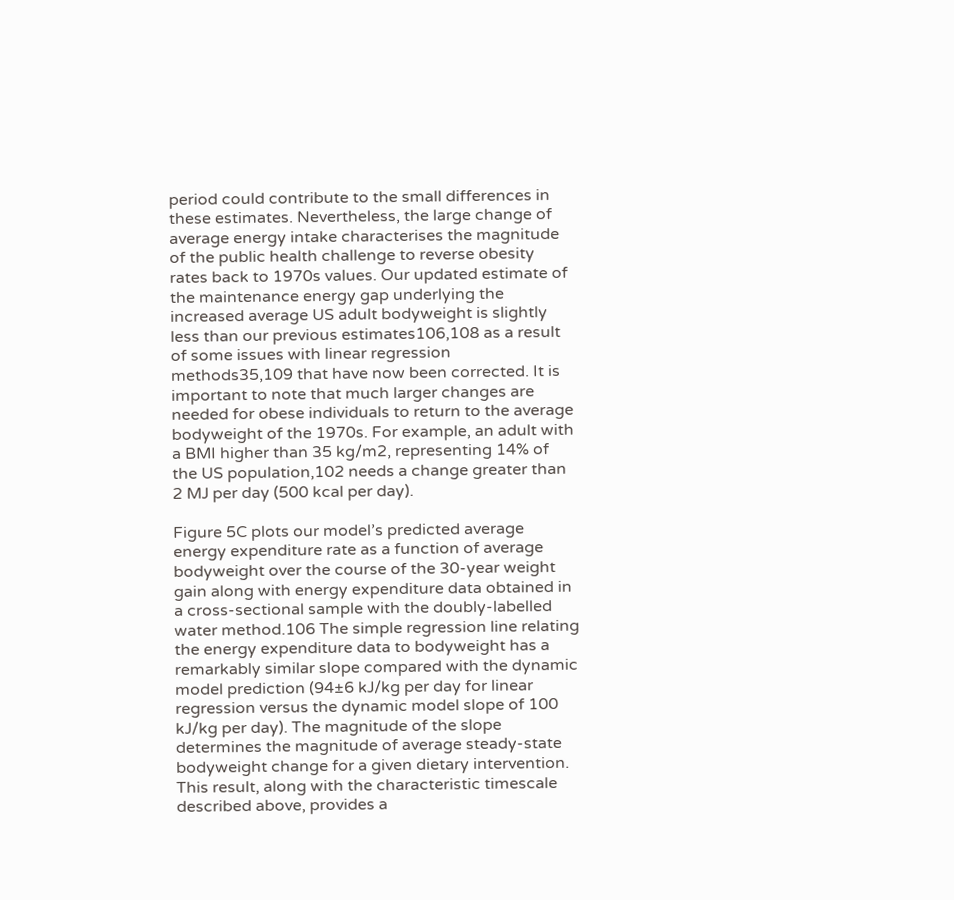period could contribute to the small differences in these estimates. Nevertheless, the large change of average energy intake characterises the magnitude of the public health challenge to reverse obesity rates back to 1970s values. Our updated estimate of the maintenance energy gap underlying the increased average US adult bodyweight is slightly less than our previous estimates106,108 as a result of some issues with linear regression methods35,109 that have now been corrected. It is important to note that much larger changes are needed for obese individuals to return to the average bodyweight of the 1970s. For example, an adult with a BMI higher than 35 kg/m2, representing 14% of the US population,102 needs a change greater than 2 MJ per day (500 kcal per day).

Figure 5C plots our model’s predicted average energy expenditure rate as a function of average bodyweight over the course of the 30-year weight gain along with energy expenditure data obtained in a cross-sectional sample with the doubly-labelled water method.106 The simple regression line relating the energy expenditure data to bodyweight has a remarkably similar slope compared with the dynamic model prediction (94±6 kJ/kg per day for linear regression versus the dynamic model slope of 100 kJ/kg per day). The magnitude of the slope determines the magnitude of average steady-state bodyweight change for a given dietary intervention. This result, along with the characteristic timescale described above, provides a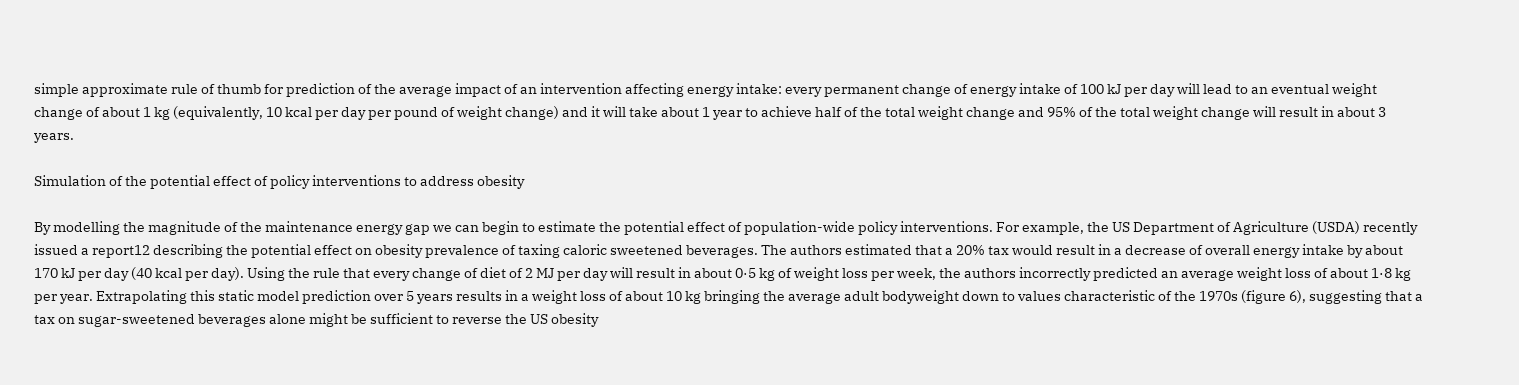simple approximate rule of thumb for prediction of the average impact of an intervention affecting energy intake: every permanent change of energy intake of 100 kJ per day will lead to an eventual weight change of about 1 kg (equivalently, 10 kcal per day per pound of weight change) and it will take about 1 year to achieve half of the total weight change and 95% of the total weight change will result in about 3 years.

Simulation of the potential effect of policy interventions to address obesity

By modelling the magnitude of the maintenance energy gap we can begin to estimate the potential effect of population-wide policy interventions. For example, the US Department of Agriculture (USDA) recently issued a report12 describing the potential effect on obesity prevalence of taxing caloric sweetened beverages. The authors estimated that a 20% tax would result in a decrease of overall energy intake by about 170 kJ per day (40 kcal per day). Using the rule that every change of diet of 2 MJ per day will result in about 0·5 kg of weight loss per week, the authors incorrectly predicted an average weight loss of about 1·8 kg per year. Extrapolating this static model prediction over 5 years results in a weight loss of about 10 kg bringing the average adult bodyweight down to values characteristic of the 1970s (figure 6), suggesting that a tax on sugar-sweetened beverages alone might be sufficient to reverse the US obesity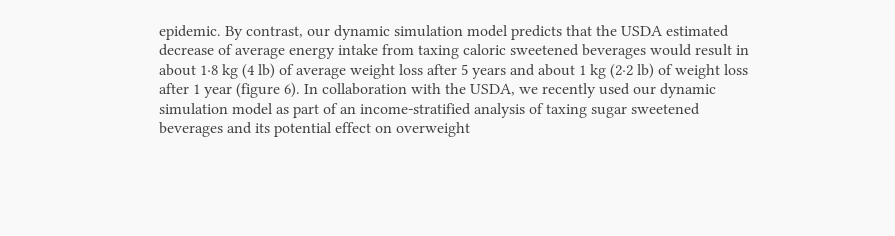epidemic. By contrast, our dynamic simulation model predicts that the USDA estimated decrease of average energy intake from taxing caloric sweetened beverages would result in about 1·8 kg (4 lb) of average weight loss after 5 years and about 1 kg (2·2 lb) of weight loss after 1 year (figure 6). In collaboration with the USDA, we recently used our dynamic simulation model as part of an income-stratified analysis of taxing sugar sweetened beverages and its potential effect on overweight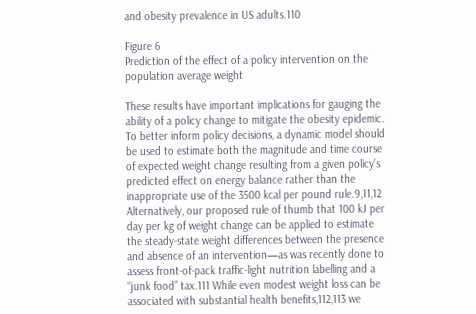and obesity prevalence in US adults.110

Figure 6
Prediction of the effect of a policy intervention on the population average weight

These results have important implications for gauging the ability of a policy change to mitigate the obesity epidemic. To better inform policy decisions, a dynamic model should be used to estimate both the magnitude and time course of expected weight change resulting from a given policy’s predicted effect on energy balance rather than the inappropriate use of the 3500 kcal per pound rule.9,11,12 Alternatively, our proposed rule of thumb that 100 kJ per day per kg of weight change can be applied to estimate the steady-state weight differences between the presence and absence of an intervention—as was recently done to assess front-of-pack traffic-light nutrition labelling and a “junk food” tax.111 While even modest weight loss can be associated with substantial health benefits,112,113 we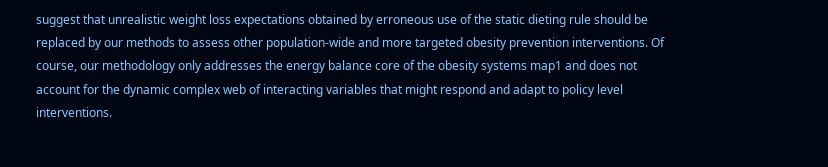suggest that unrealistic weight loss expectations obtained by erroneous use of the static dieting rule should be replaced by our methods to assess other population-wide and more targeted obesity prevention interventions. Of course, our methodology only addresses the energy balance core of the obesity systems map1 and does not account for the dynamic complex web of interacting variables that might respond and adapt to policy level interventions.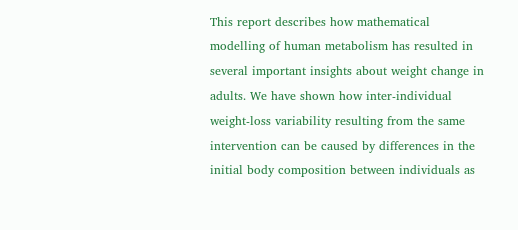This report describes how mathematical modelling of human metabolism has resulted in several important insights about weight change in adults. We have shown how inter-individual weight-loss variability resulting from the same intervention can be caused by differences in the initial body composition between individuals as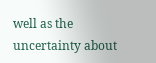well as the uncertainty about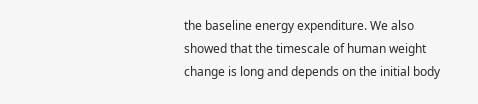the baseline energy expenditure. We also showed that the timescale of human weight change is long and depends on the initial body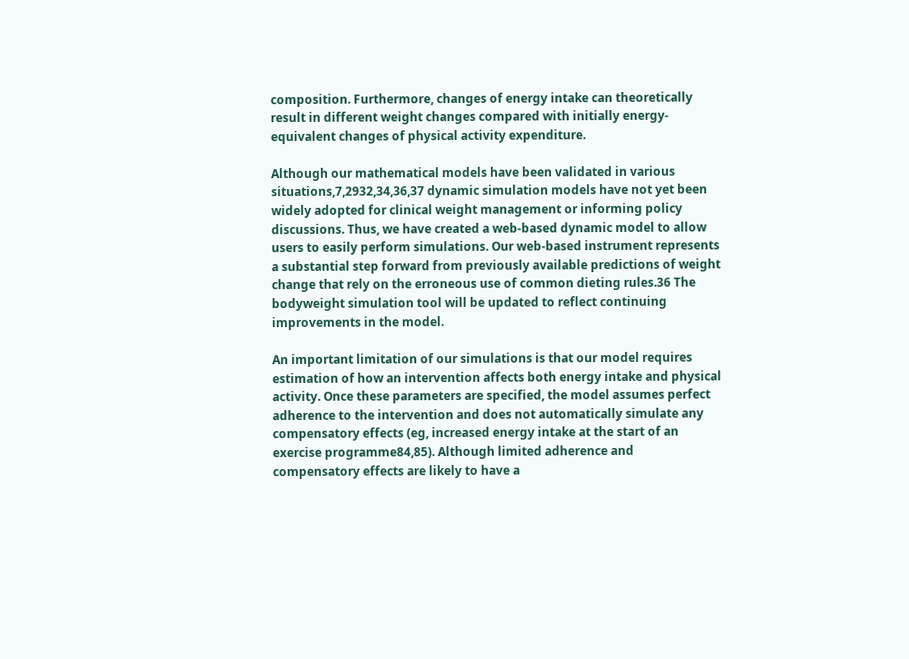composition. Furthermore, changes of energy intake can theoretically result in different weight changes compared with initially energy-equivalent changes of physical activity expenditure.

Although our mathematical models have been validated in various situations,7,2932,34,36,37 dynamic simulation models have not yet been widely adopted for clinical weight management or informing policy discussions. Thus, we have created a web-based dynamic model to allow users to easily perform simulations. Our web-based instrument represents a substantial step forward from previously available predictions of weight change that rely on the erroneous use of common dieting rules.36 The bodyweight simulation tool will be updated to reflect continuing improvements in the model.

An important limitation of our simulations is that our model requires estimation of how an intervention affects both energy intake and physical activity. Once these parameters are specified, the model assumes perfect adherence to the intervention and does not automatically simulate any compensatory effects (eg, increased energy intake at the start of an exercise programme84,85). Although limited adherence and compensatory effects are likely to have a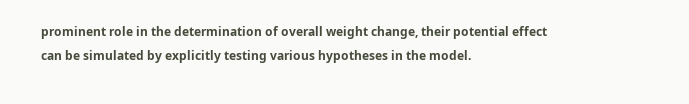prominent role in the determination of overall weight change, their potential effect can be simulated by explicitly testing various hypotheses in the model.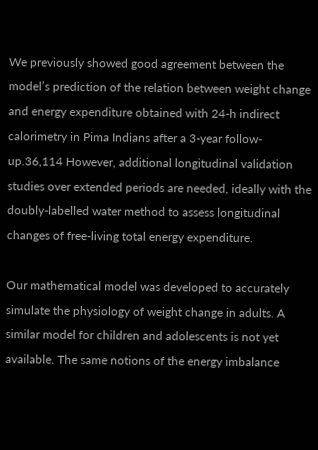We previously showed good agreement between the model’s prediction of the relation between weight change and energy expenditure obtained with 24-h indirect calorimetry in Pima Indians after a 3-year follow-up.36,114 However, additional longitudinal validation studies over extended periods are needed, ideally with the doubly-labelled water method to assess longitudinal changes of free-living total energy expenditure.

Our mathematical model was developed to accurately simulate the physiology of weight change in adults. A similar model for children and adolescents is not yet available. The same notions of the energy imbalance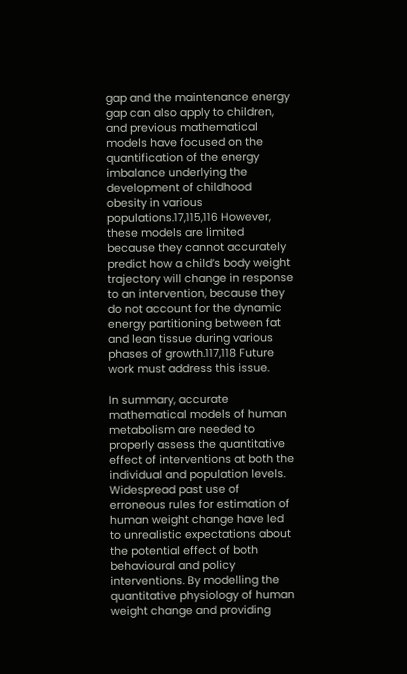gap and the maintenance energy gap can also apply to children, and previous mathematical models have focused on the quantification of the energy imbalance underlying the development of childhood obesity in various populations.17,115,116 However, these models are limited because they cannot accurately predict how a child’s body weight trajectory will change in response to an intervention, because they do not account for the dynamic energy partitioning between fat and lean tissue during various phases of growth.117,118 Future work must address this issue.

In summary, accurate mathematical models of human metabolism are needed to properly assess the quantitative effect of interventions at both the individual and population levels. Widespread past use of erroneous rules for estimation of human weight change have led to unrealistic expectations about the potential effect of both behavioural and policy interventions. By modelling the quantitative physiology of human weight change and providing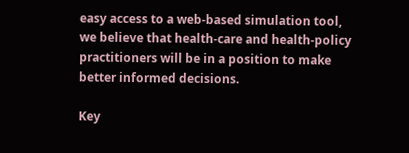easy access to a web-based simulation tool, we believe that health-care and health-policy practitioners will be in a position to make better informed decisions.

Key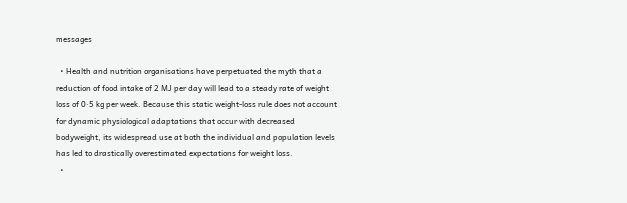messages

  • Health and nutrition organisations have perpetuated the myth that a reduction of food intake of 2 MJ per day will lead to a steady rate of weight loss of 0·5 kg per week. Because this static weight-loss rule does not account for dynamic physiological adaptations that occur with decreased bodyweight, its widespread use at both the individual and population levels has led to drastically overestimated expectations for weight loss.
  •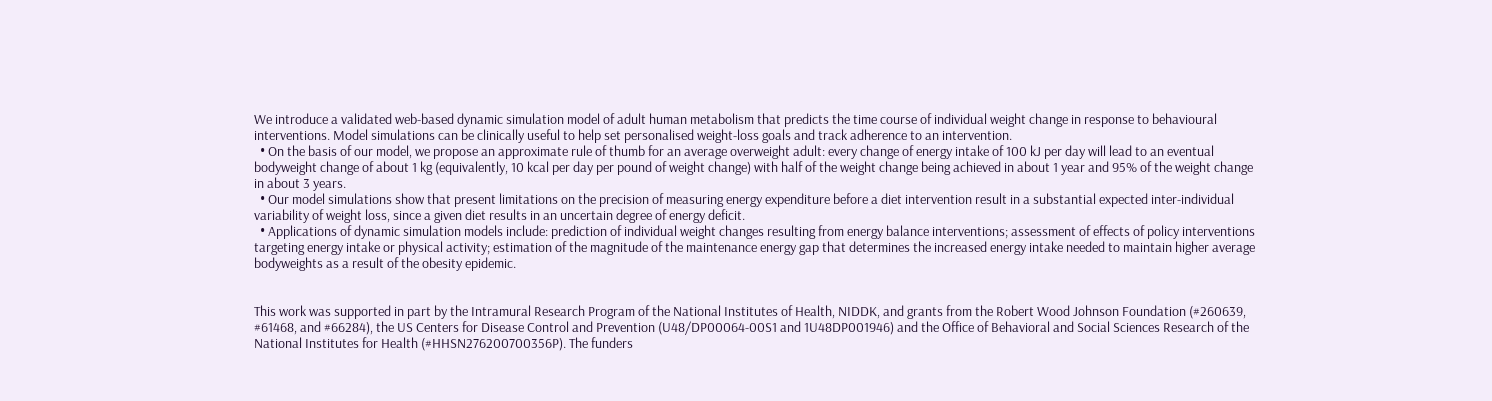We introduce a validated web-based dynamic simulation model of adult human metabolism that predicts the time course of individual weight change in response to behavioural interventions. Model simulations can be clinically useful to help set personalised weight-loss goals and track adherence to an intervention.
  • On the basis of our model, we propose an approximate rule of thumb for an average overweight adult: every change of energy intake of 100 kJ per day will lead to an eventual bodyweight change of about 1 kg (equivalently, 10 kcal per day per pound of weight change) with half of the weight change being achieved in about 1 year and 95% of the weight change in about 3 years.
  • Our model simulations show that present limitations on the precision of measuring energy expenditure before a diet intervention result in a substantial expected inter-individual variability of weight loss, since a given diet results in an uncertain degree of energy deficit.
  • Applications of dynamic simulation models include: prediction of individual weight changes resulting from energy balance interventions; assessment of effects of policy interventions targeting energy intake or physical activity; estimation of the magnitude of the maintenance energy gap that determines the increased energy intake needed to maintain higher average bodyweights as a result of the obesity epidemic.


This work was supported in part by the Intramural Research Program of the National Institutes of Health, NIDDK, and grants from the Robert Wood Johnson Foundation (#260639, #61468, and #66284), the US Centers for Disease Control and Prevention (U48/DP00064-00S1 and 1U48DP001946) and the Office of Behavioral and Social Sciences Research of the National Institutes for Health (#HHSN276200700356P). The funders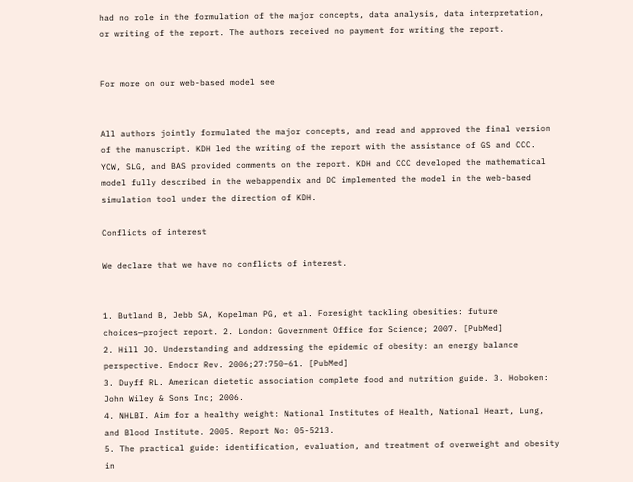had no role in the formulation of the major concepts, data analysis, data interpretation, or writing of the report. The authors received no payment for writing the report.


For more on our web-based model see


All authors jointly formulated the major concepts, and read and approved the final version of the manuscript. KDH led the writing of the report with the assistance of GS and CCC. YCW, SLG, and BAS provided comments on the report. KDH and CCC developed the mathematical model fully described in the webappendix and DC implemented the model in the web-based simulation tool under the direction of KDH.

Conflicts of interest

We declare that we have no conflicts of interest.


1. Butland B, Jebb SA, Kopelman PG, et al. Foresight tackling obesities: future choices—project report. 2. London: Government Office for Science; 2007. [PubMed]
2. Hill JO. Understanding and addressing the epidemic of obesity: an energy balance perspective. Endocr Rev. 2006;27:750–61. [PubMed]
3. Duyff RL. American dietetic association complete food and nutrition guide. 3. Hoboken: John Wiley & Sons Inc; 2006.
4. NHLBI. Aim for a healthy weight: National Institutes of Health, National Heart, Lung, and Blood Institute. 2005. Report No: 05-5213.
5. The practical guide: identification, evaluation, and treatment of overweight and obesity in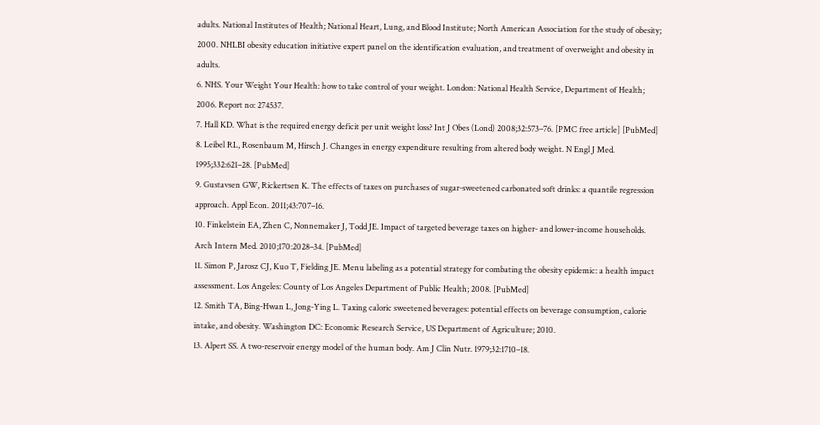adults. National Institutes of Health; National Heart, Lung, and Blood Institute; North American Association for the study of obesity; 2000. NHLBI obesity education initiative expert panel on the identification evaluation, and treatment of overweight and obesity in adults.
6. NHS. Your Weight Your Health: how to take control of your weight. London: National Health Service, Department of Health; 2006. Report no: 274537.
7. Hall KD. What is the required energy deficit per unit weight loss? Int J Obes (Lond) 2008;32:573–76. [PMC free article] [PubMed]
8. Leibel RL, Rosenbaum M, Hirsch J. Changes in energy expenditure resulting from altered body weight. N Engl J Med. 1995;332:621–28. [PubMed]
9. Gustavsen GW, Rickertsen K. The effects of taxes on purchases of sugar-sweetened carbonated soft drinks: a quantile regression approach. Appl Econ. 2011;43:707–16.
10. Finkelstein EA, Zhen C, Nonnemaker J, Todd JE. Impact of targeted beverage taxes on higher- and lower-income households. Arch Intern Med. 2010;170:2028–34. [PubMed]
11. Simon P, Jarosz CJ, Kuo T, Fielding JE. Menu labeling as a potential strategy for combating the obesity epidemic: a health impact assessment. Los Angeles: County of Los Angeles Department of Public Health; 2008. [PubMed]
12. Smith TA, Bing-Hwan L, Jong-Ying L. Taxing caloric sweetened beverages: potential effects on beverage consumption, calorie intake, and obesity. Washington DC: Economic Research Service, US Department of Agriculture; 2010.
13. Alpert SS. A two-reservoir energy model of the human body. Am J Clin Nutr. 1979;32:1710–18.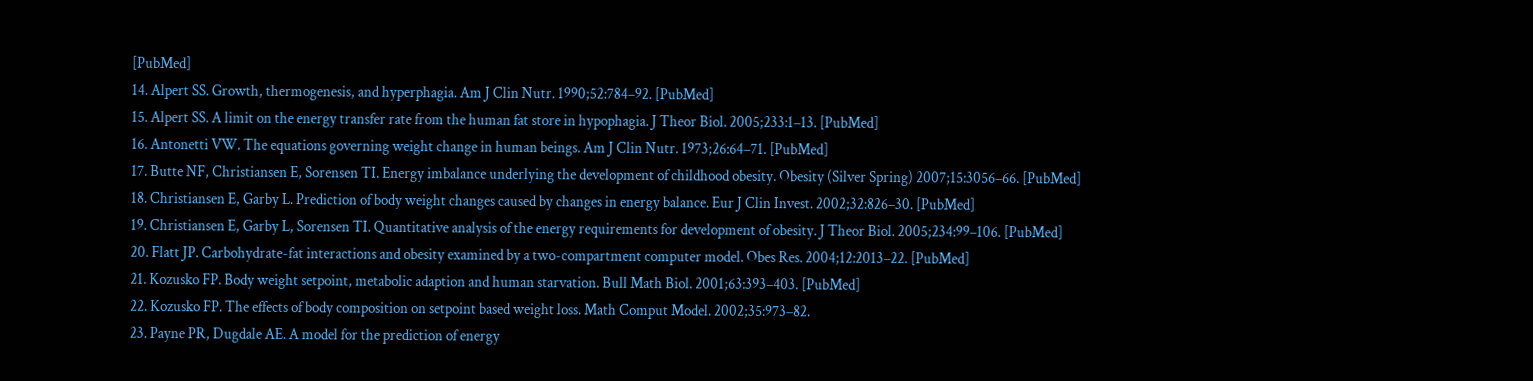[PubMed]
14. Alpert SS. Growth, thermogenesis, and hyperphagia. Am J Clin Nutr. 1990;52:784–92. [PubMed]
15. Alpert SS. A limit on the energy transfer rate from the human fat store in hypophagia. J Theor Biol. 2005;233:1–13. [PubMed]
16. Antonetti VW. The equations governing weight change in human beings. Am J Clin Nutr. 1973;26:64–71. [PubMed]
17. Butte NF, Christiansen E, Sorensen TI. Energy imbalance underlying the development of childhood obesity. Obesity (Silver Spring) 2007;15:3056–66. [PubMed]
18. Christiansen E, Garby L. Prediction of body weight changes caused by changes in energy balance. Eur J Clin Invest. 2002;32:826–30. [PubMed]
19. Christiansen E, Garby L, Sorensen TI. Quantitative analysis of the energy requirements for development of obesity. J Theor Biol. 2005;234:99–106. [PubMed]
20. Flatt JP. Carbohydrate-fat interactions and obesity examined by a two-compartment computer model. Obes Res. 2004;12:2013–22. [PubMed]
21. Kozusko FP. Body weight setpoint, metabolic adaption and human starvation. Bull Math Biol. 2001;63:393–403. [PubMed]
22. Kozusko FP. The effects of body composition on setpoint based weight loss. Math Comput Model. 2002;35:973–82.
23. Payne PR, Dugdale AE. A model for the prediction of energy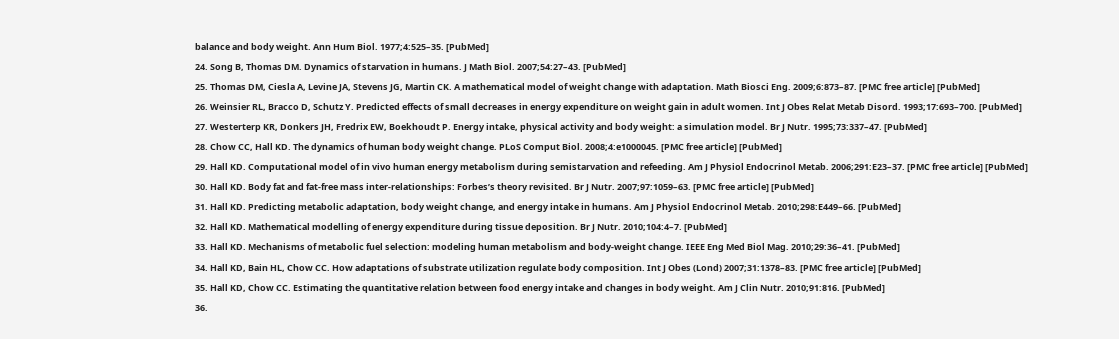balance and body weight. Ann Hum Biol. 1977;4:525–35. [PubMed]
24. Song B, Thomas DM. Dynamics of starvation in humans. J Math Biol. 2007;54:27–43. [PubMed]
25. Thomas DM, Ciesla A, Levine JA, Stevens JG, Martin CK. A mathematical model of weight change with adaptation. Math Biosci Eng. 2009;6:873–87. [PMC free article] [PubMed]
26. Weinsier RL, Bracco D, Schutz Y. Predicted effects of small decreases in energy expenditure on weight gain in adult women. Int J Obes Relat Metab Disord. 1993;17:693–700. [PubMed]
27. Westerterp KR, Donkers JH, Fredrix EW, Boekhoudt P. Energy intake, physical activity and body weight: a simulation model. Br J Nutr. 1995;73:337–47. [PubMed]
28. Chow CC, Hall KD. The dynamics of human body weight change. PLoS Comput Biol. 2008;4:e1000045. [PMC free article] [PubMed]
29. Hall KD. Computational model of in vivo human energy metabolism during semistarvation and refeeding. Am J Physiol Endocrinol Metab. 2006;291:E23–37. [PMC free article] [PubMed]
30. Hall KD. Body fat and fat-free mass inter-relationships: Forbes’s theory revisited. Br J Nutr. 2007;97:1059–63. [PMC free article] [PubMed]
31. Hall KD. Predicting metabolic adaptation, body weight change, and energy intake in humans. Am J Physiol Endocrinol Metab. 2010;298:E449–66. [PubMed]
32. Hall KD. Mathematical modelling of energy expenditure during tissue deposition. Br J Nutr. 2010;104:4–7. [PubMed]
33. Hall KD. Mechanisms of metabolic fuel selection: modeling human metabolism and body-weight change. IEEE Eng Med Biol Mag. 2010;29:36–41. [PubMed]
34. Hall KD, Bain HL, Chow CC. How adaptations of substrate utilization regulate body composition. Int J Obes (Lond) 2007;31:1378–83. [PMC free article] [PubMed]
35. Hall KD, Chow CC. Estimating the quantitative relation between food energy intake and changes in body weight. Am J Clin Nutr. 2010;91:816. [PubMed]
36.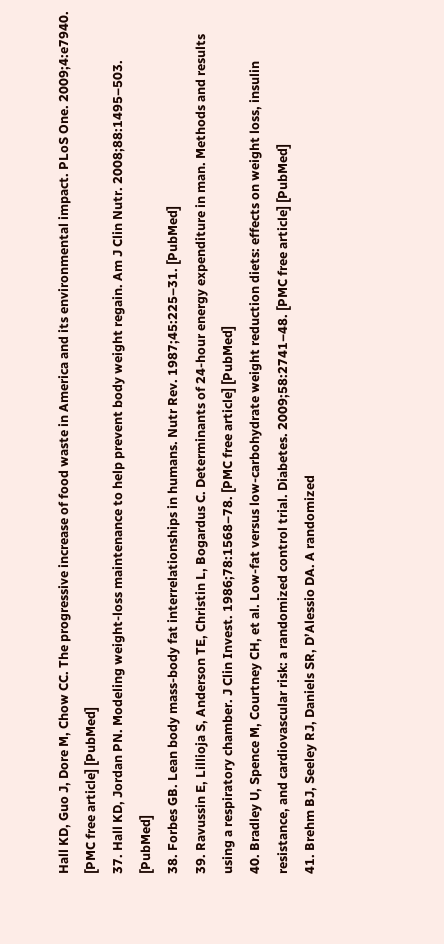Hall KD, Guo J, Dore M, Chow CC. The progressive increase of food waste in America and its environmental impact. PLoS One. 2009;4:e7940. [PMC free article] [PubMed]
37. Hall KD, Jordan PN. Modeling weight-loss maintenance to help prevent body weight regain. Am J Clin Nutr. 2008;88:1495–503. [PubMed]
38. Forbes GB. Lean body mass-body fat interrelationships in humans. Nutr Rev. 1987;45:225–31. [PubMed]
39. Ravussin E, Lillioja S, Anderson TE, Christin L, Bogardus C. Determinants of 24-hour energy expenditure in man. Methods and results using a respiratory chamber. J Clin Invest. 1986;78:1568–78. [PMC free article] [PubMed]
40. Bradley U, Spence M, Courtney CH, et al. Low-fat versus low-carbohydrate weight reduction diets: effects on weight loss, insulin resistance, and cardiovascular risk: a randomized control trial. Diabetes. 2009;58:2741–48. [PMC free article] [PubMed]
41. Brehm BJ, Seeley RJ, Daniels SR, D’Alessio DA. A randomized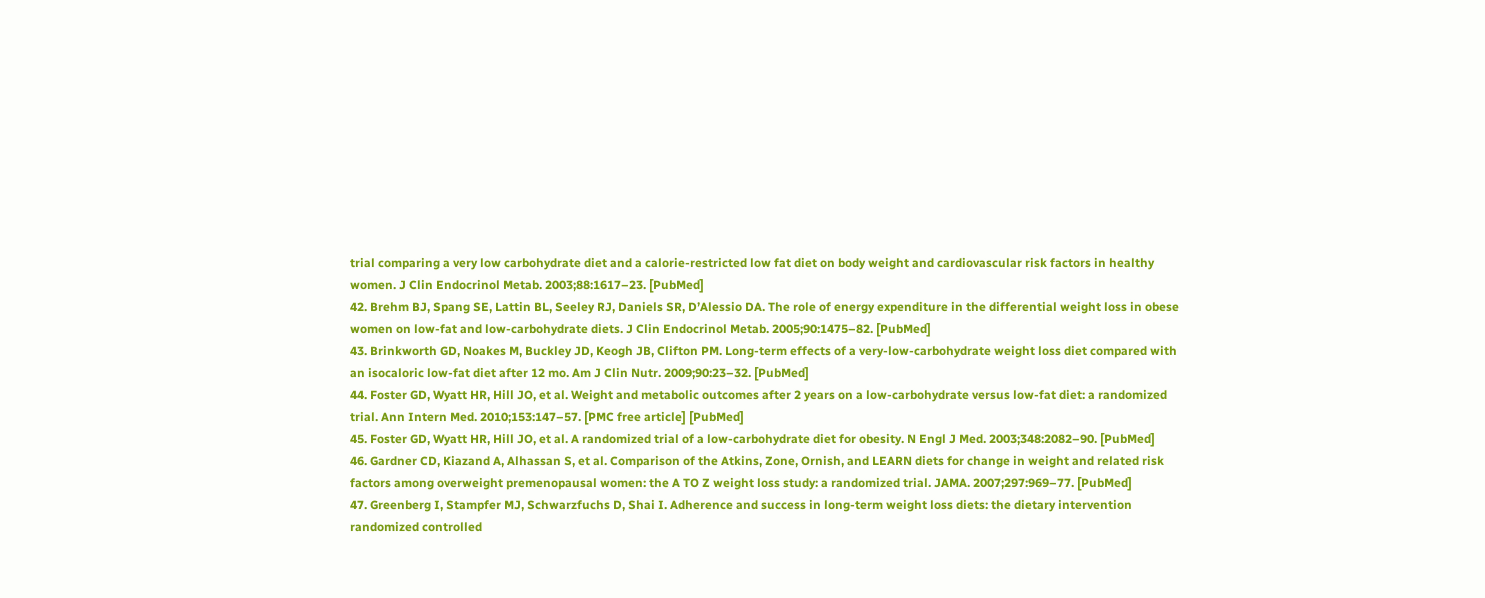trial comparing a very low carbohydrate diet and a calorie-restricted low fat diet on body weight and cardiovascular risk factors in healthy women. J Clin Endocrinol Metab. 2003;88:1617–23. [PubMed]
42. Brehm BJ, Spang SE, Lattin BL, Seeley RJ, Daniels SR, D’Alessio DA. The role of energy expenditure in the differential weight loss in obese women on low-fat and low-carbohydrate diets. J Clin Endocrinol Metab. 2005;90:1475–82. [PubMed]
43. Brinkworth GD, Noakes M, Buckley JD, Keogh JB, Clifton PM. Long-term effects of a very-low-carbohydrate weight loss diet compared with an isocaloric low-fat diet after 12 mo. Am J Clin Nutr. 2009;90:23–32. [PubMed]
44. Foster GD, Wyatt HR, Hill JO, et al. Weight and metabolic outcomes after 2 years on a low-carbohydrate versus low-fat diet: a randomized trial. Ann Intern Med. 2010;153:147–57. [PMC free article] [PubMed]
45. Foster GD, Wyatt HR, Hill JO, et al. A randomized trial of a low-carbohydrate diet for obesity. N Engl J Med. 2003;348:2082–90. [PubMed]
46. Gardner CD, Kiazand A, Alhassan S, et al. Comparison of the Atkins, Zone, Ornish, and LEARN diets for change in weight and related risk factors among overweight premenopausal women: the A TO Z weight loss study: a randomized trial. JAMA. 2007;297:969–77. [PubMed]
47. Greenberg I, Stampfer MJ, Schwarzfuchs D, Shai I. Adherence and success in long-term weight loss diets: the dietary intervention randomized controlled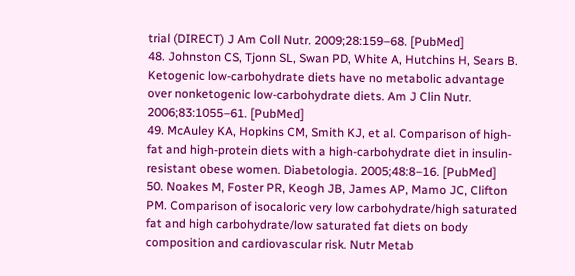trial (DIRECT) J Am Coll Nutr. 2009;28:159–68. [PubMed]
48. Johnston CS, Tjonn SL, Swan PD, White A, Hutchins H, Sears B. Ketogenic low-carbohydrate diets have no metabolic advantage over nonketogenic low-carbohydrate diets. Am J Clin Nutr. 2006;83:1055–61. [PubMed]
49. McAuley KA, Hopkins CM, Smith KJ, et al. Comparison of high-fat and high-protein diets with a high-carbohydrate diet in insulin-resistant obese women. Diabetologia. 2005;48:8–16. [PubMed]
50. Noakes M, Foster PR, Keogh JB, James AP, Mamo JC, Clifton PM. Comparison of isocaloric very low carbohydrate/high saturated fat and high carbohydrate/low saturated fat diets on body composition and cardiovascular risk. Nutr Metab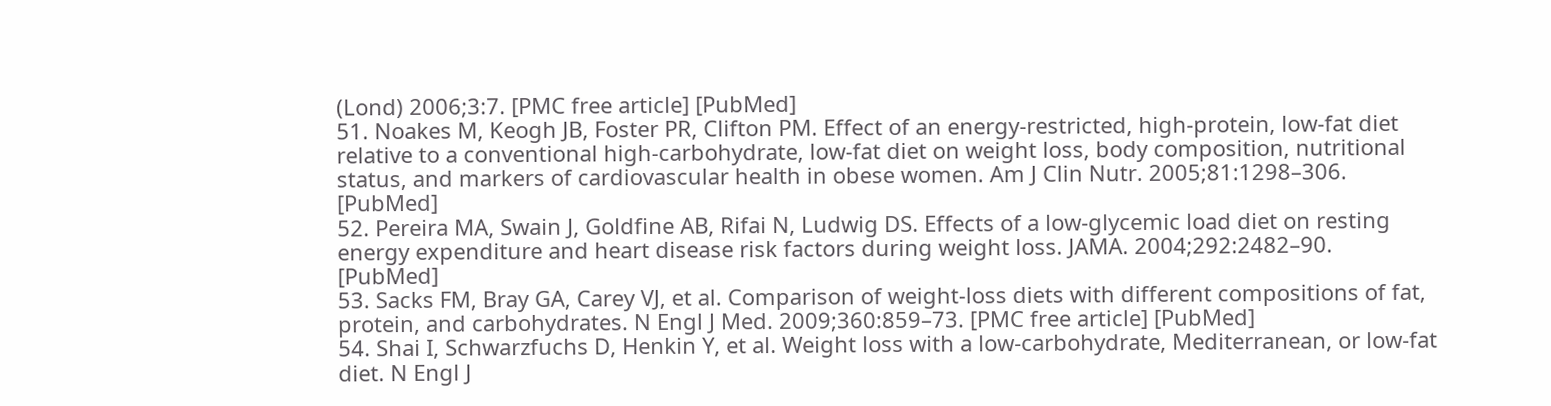(Lond) 2006;3:7. [PMC free article] [PubMed]
51. Noakes M, Keogh JB, Foster PR, Clifton PM. Effect of an energy-restricted, high-protein, low-fat diet relative to a conventional high-carbohydrate, low-fat diet on weight loss, body composition, nutritional status, and markers of cardiovascular health in obese women. Am J Clin Nutr. 2005;81:1298–306. [PubMed]
52. Pereira MA, Swain J, Goldfine AB, Rifai N, Ludwig DS. Effects of a low-glycemic load diet on resting energy expenditure and heart disease risk factors during weight loss. JAMA. 2004;292:2482–90. [PubMed]
53. Sacks FM, Bray GA, Carey VJ, et al. Comparison of weight-loss diets with different compositions of fat, protein, and carbohydrates. N Engl J Med. 2009;360:859–73. [PMC free article] [PubMed]
54. Shai I, Schwarzfuchs D, Henkin Y, et al. Weight loss with a low-carbohydrate, Mediterranean, or low-fat diet. N Engl J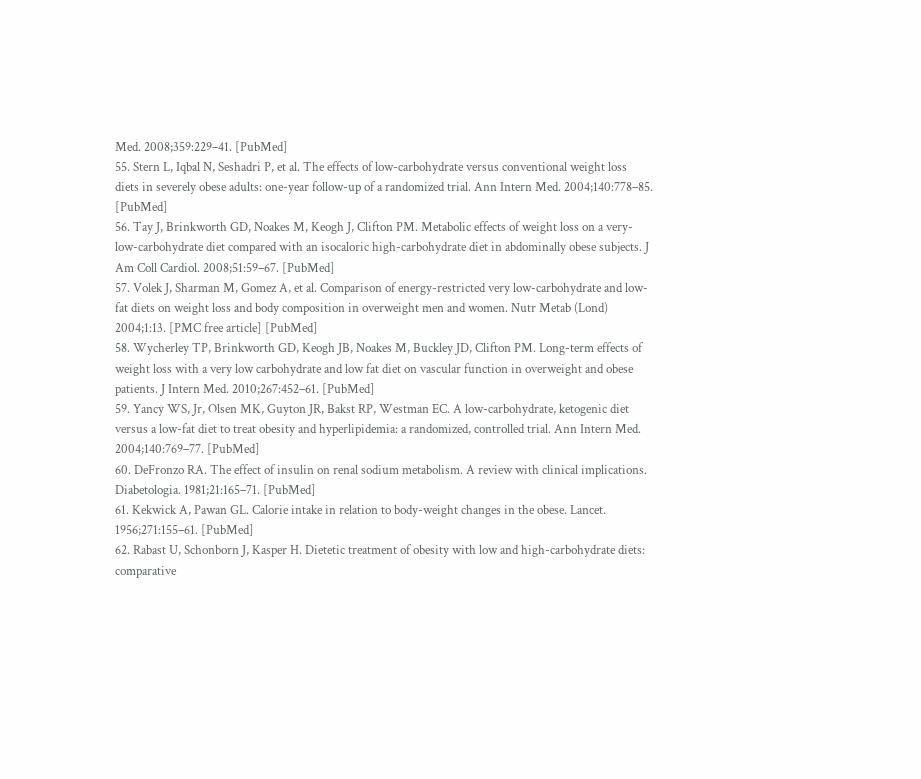Med. 2008;359:229–41. [PubMed]
55. Stern L, Iqbal N, Seshadri P, et al. The effects of low-carbohydrate versus conventional weight loss diets in severely obese adults: one-year follow-up of a randomized trial. Ann Intern Med. 2004;140:778–85. [PubMed]
56. Tay J, Brinkworth GD, Noakes M, Keogh J, Clifton PM. Metabolic effects of weight loss on a very-low-carbohydrate diet compared with an isocaloric high-carbohydrate diet in abdominally obese subjects. J Am Coll Cardiol. 2008;51:59–67. [PubMed]
57. Volek J, Sharman M, Gomez A, et al. Comparison of energy-restricted very low-carbohydrate and low-fat diets on weight loss and body composition in overweight men and women. Nutr Metab (Lond) 2004;1:13. [PMC free article] [PubMed]
58. Wycherley TP, Brinkworth GD, Keogh JB, Noakes M, Buckley JD, Clifton PM. Long-term effects of weight loss with a very low carbohydrate and low fat diet on vascular function in overweight and obese patients. J Intern Med. 2010;267:452–61. [PubMed]
59. Yancy WS, Jr, Olsen MK, Guyton JR, Bakst RP, Westman EC. A low-carbohydrate, ketogenic diet versus a low-fat diet to treat obesity and hyperlipidemia: a randomized, controlled trial. Ann Intern Med. 2004;140:769–77. [PubMed]
60. DeFronzo RA. The effect of insulin on renal sodium metabolism. A review with clinical implications. Diabetologia. 1981;21:165–71. [PubMed]
61. Kekwick A, Pawan GL. Calorie intake in relation to body-weight changes in the obese. Lancet. 1956;271:155–61. [PubMed]
62. Rabast U, Schonborn J, Kasper H. Dietetic treatment of obesity with low and high-carbohydrate diets: comparative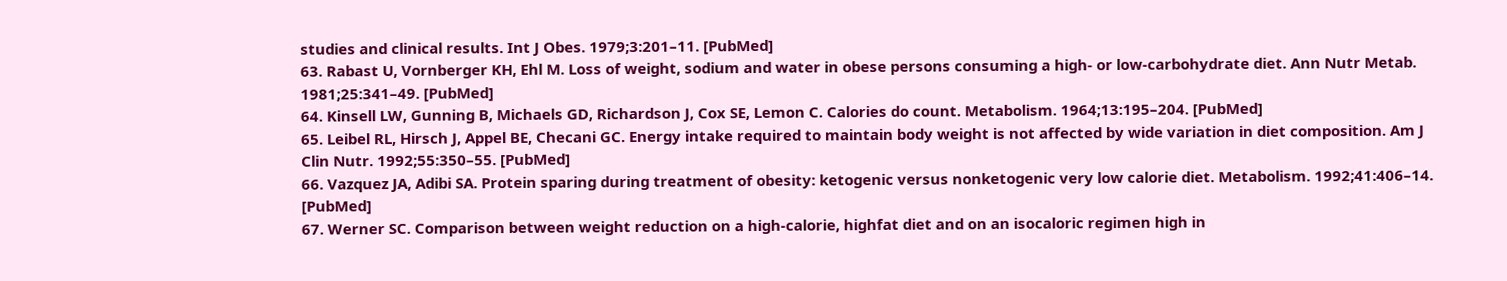studies and clinical results. Int J Obes. 1979;3:201–11. [PubMed]
63. Rabast U, Vornberger KH, Ehl M. Loss of weight, sodium and water in obese persons consuming a high- or low-carbohydrate diet. Ann Nutr Metab. 1981;25:341–49. [PubMed]
64. Kinsell LW, Gunning B, Michaels GD, Richardson J, Cox SE, Lemon C. Calories do count. Metabolism. 1964;13:195–204. [PubMed]
65. Leibel RL, Hirsch J, Appel BE, Checani GC. Energy intake required to maintain body weight is not affected by wide variation in diet composition. Am J Clin Nutr. 1992;55:350–55. [PubMed]
66. Vazquez JA, Adibi SA. Protein sparing during treatment of obesity: ketogenic versus nonketogenic very low calorie diet. Metabolism. 1992;41:406–14. [PubMed]
67. Werner SC. Comparison between weight reduction on a high-calorie, highfat diet and on an isocaloric regimen high in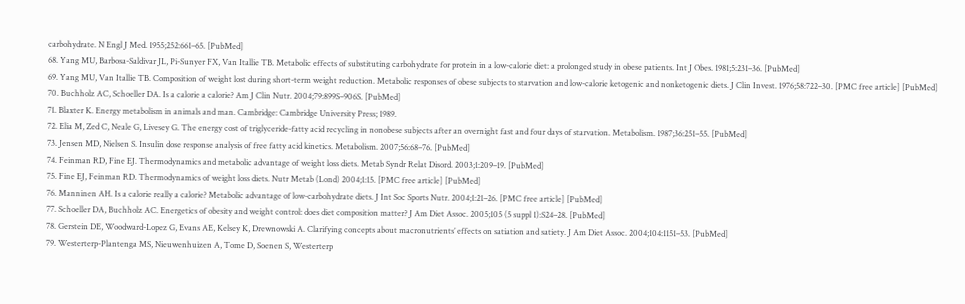carbohydrate. N Engl J Med. 1955;252:661–65. [PubMed]
68. Yang MU, Barbosa-Saldivar JL, Pi-Sunyer FX, Van Itallie TB. Metabolic effects of substituting carbohydrate for protein in a low-calorie diet: a prolonged study in obese patients. Int J Obes. 1981;5:231–36. [PubMed]
69. Yang MU, Van Itallie TB. Composition of weight lost during short-term weight reduction. Metabolic responses of obese subjects to starvation and low-calorie ketogenic and nonketogenic diets. J Clin Invest. 1976;58:722–30. [PMC free article] [PubMed]
70. Buchholz AC, Schoeller DA. Is a calorie a calorie? Am J Clin Nutr. 2004;79:899S–906S. [PubMed]
71. Blaxter K. Energy metabolism in animals and man. Cambridge: Cambridge University Press; 1989.
72. Elia M, Zed C, Neale G, Livesey G. The energy cost of triglyceride-fatty acid recycling in nonobese subjects after an overnight fast and four days of starvation. Metabolism. 1987;36:251–55. [PubMed]
73. Jensen MD, Nielsen S. Insulin dose response analysis of free fatty acid kinetics. Metabolism. 2007;56:68–76. [PubMed]
74. Feinman RD, Fine EJ. Thermodynamics and metabolic advantage of weight loss diets. Metab Syndr Relat Disord. 2003;1:209–19. [PubMed]
75. Fine EJ, Feinman RD. Thermodynamics of weight loss diets. Nutr Metab (Lond) 2004;1:15. [PMC free article] [PubMed]
76. Manninen AH. Is a calorie really a calorie? Metabolic advantage of low-carbohydrate diets. J Int Soc Sports Nutr. 2004;1:21–26. [PMC free article] [PubMed]
77. Schoeller DA, Buchholz AC. Energetics of obesity and weight control: does diet composition matter? J Am Diet Assoc. 2005;105 (5 suppl 1):S24–28. [PubMed]
78. Gerstein DE, Woodward-Lopez G, Evans AE, Kelsey K, Drewnowski A. Clarifying concepts about macronutrients’ effects on satiation and satiety. J Am Diet Assoc. 2004;104:1151–53. [PubMed]
79. Westerterp-Plantenga MS, Nieuwenhuizen A, Tome D, Soenen S, Westerterp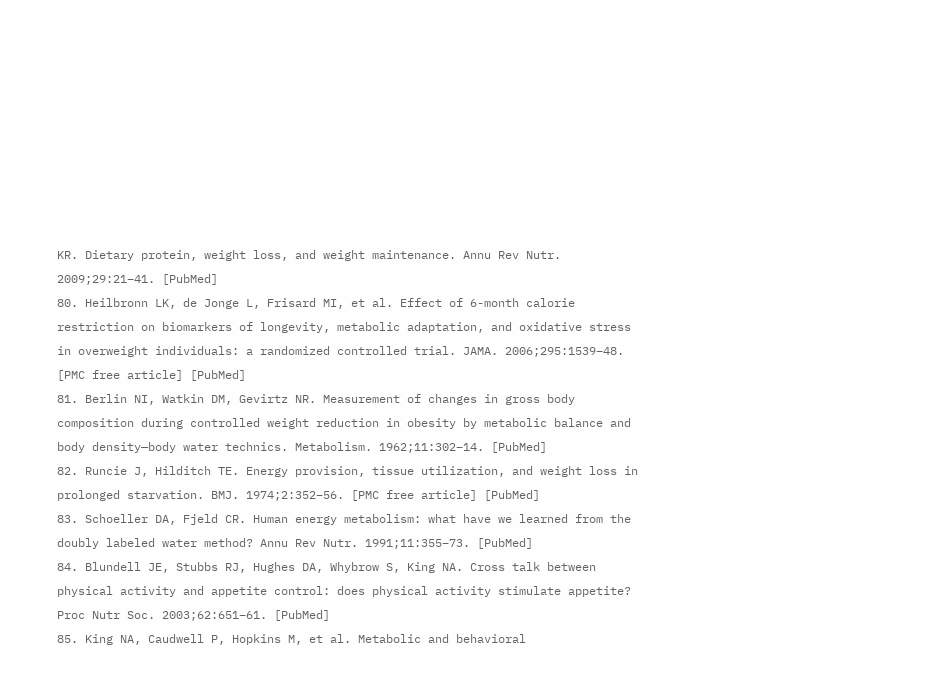KR. Dietary protein, weight loss, and weight maintenance. Annu Rev Nutr. 2009;29:21–41. [PubMed]
80. Heilbronn LK, de Jonge L, Frisard MI, et al. Effect of 6-month calorie restriction on biomarkers of longevity, metabolic adaptation, and oxidative stress in overweight individuals: a randomized controlled trial. JAMA. 2006;295:1539–48. [PMC free article] [PubMed]
81. Berlin NI, Watkin DM, Gevirtz NR. Measurement of changes in gross body composition during controlled weight reduction in obesity by metabolic balance and body density—body water technics. Metabolism. 1962;11:302–14. [PubMed]
82. Runcie J, Hilditch TE. Energy provision, tissue utilization, and weight loss in prolonged starvation. BMJ. 1974;2:352–56. [PMC free article] [PubMed]
83. Schoeller DA, Fjeld CR. Human energy metabolism: what have we learned from the doubly labeled water method? Annu Rev Nutr. 1991;11:355–73. [PubMed]
84. Blundell JE, Stubbs RJ, Hughes DA, Whybrow S, King NA. Cross talk between physical activity and appetite control: does physical activity stimulate appetite? Proc Nutr Soc. 2003;62:651–61. [PubMed]
85. King NA, Caudwell P, Hopkins M, et al. Metabolic and behavioral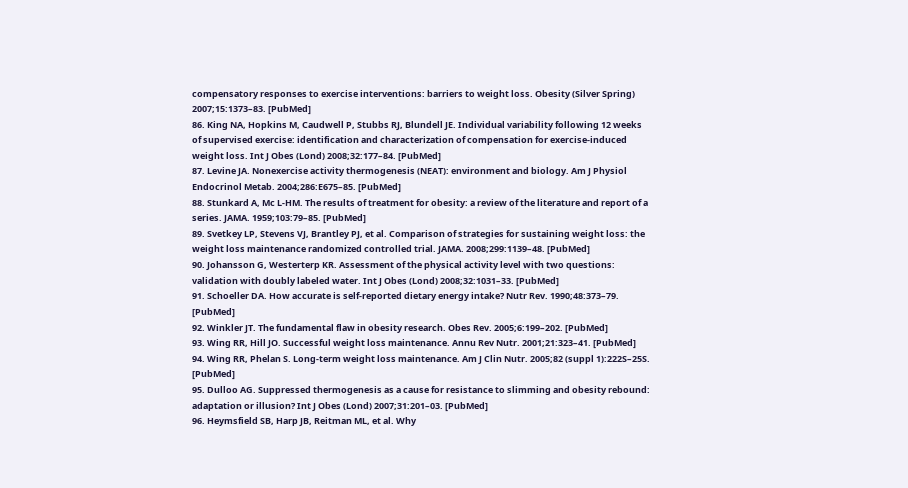compensatory responses to exercise interventions: barriers to weight loss. Obesity (Silver Spring) 2007;15:1373–83. [PubMed]
86. King NA, Hopkins M, Caudwell P, Stubbs RJ, Blundell JE. Individual variability following 12 weeks of supervised exercise: identification and characterization of compensation for exercise-induced weight loss. Int J Obes (Lond) 2008;32:177–84. [PubMed]
87. Levine JA. Nonexercise activity thermogenesis (NEAT): environment and biology. Am J Physiol Endocrinol Metab. 2004;286:E675–85. [PubMed]
88. Stunkard A, Mc L-HM. The results of treatment for obesity: a review of the literature and report of a series. JAMA. 1959;103:79–85. [PubMed]
89. Svetkey LP, Stevens VJ, Brantley PJ, et al. Comparison of strategies for sustaining weight loss: the weight loss maintenance randomized controlled trial. JAMA. 2008;299:1139–48. [PubMed]
90. Johansson G, Westerterp KR. Assessment of the physical activity level with two questions: validation with doubly labeled water. Int J Obes (Lond) 2008;32:1031–33. [PubMed]
91. Schoeller DA. How accurate is self-reported dietary energy intake? Nutr Rev. 1990;48:373–79. [PubMed]
92. Winkler JT. The fundamental flaw in obesity research. Obes Rev. 2005;6:199–202. [PubMed]
93. Wing RR, Hill JO. Successful weight loss maintenance. Annu Rev Nutr. 2001;21:323–41. [PubMed]
94. Wing RR, Phelan S. Long-term weight loss maintenance. Am J Clin Nutr. 2005;82 (suppl 1):222S–25S. [PubMed]
95. Dulloo AG. Suppressed thermogenesis as a cause for resistance to slimming and obesity rebound: adaptation or illusion? Int J Obes (Lond) 2007;31:201–03. [PubMed]
96. Heymsfield SB, Harp JB, Reitman ML, et al. Why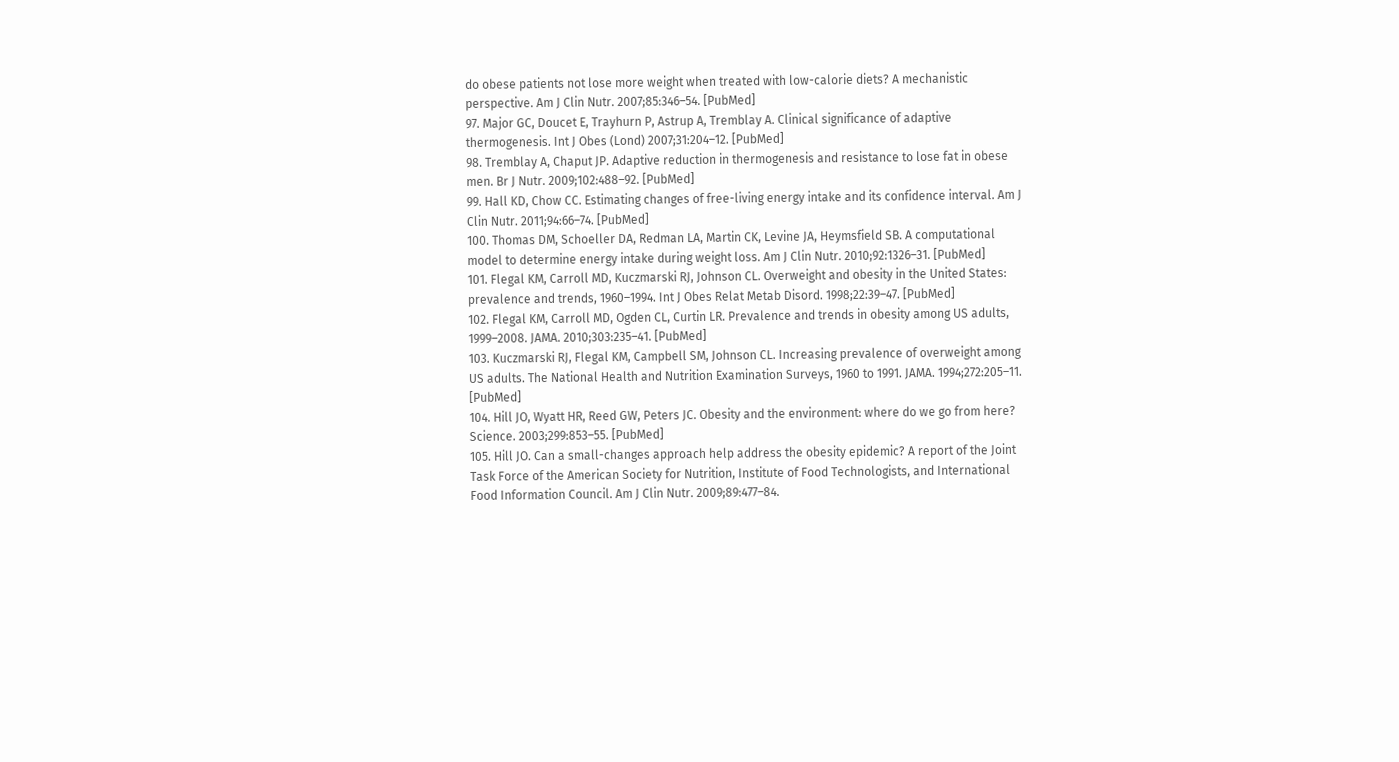do obese patients not lose more weight when treated with low-calorie diets? A mechanistic perspective. Am J Clin Nutr. 2007;85:346–54. [PubMed]
97. Major GC, Doucet E, Trayhurn P, Astrup A, Tremblay A. Clinical significance of adaptive thermogenesis. Int J Obes (Lond) 2007;31:204–12. [PubMed]
98. Tremblay A, Chaput JP. Adaptive reduction in thermogenesis and resistance to lose fat in obese men. Br J Nutr. 2009;102:488–92. [PubMed]
99. Hall KD, Chow CC. Estimating changes of free-living energy intake and its confidence interval. Am J Clin Nutr. 2011;94:66–74. [PubMed]
100. Thomas DM, Schoeller DA, Redman LA, Martin CK, Levine JA, Heymsfield SB. A computational model to determine energy intake during weight loss. Am J Clin Nutr. 2010;92:1326–31. [PubMed]
101. Flegal KM, Carroll MD, Kuczmarski RJ, Johnson CL. Overweight and obesity in the United States: prevalence and trends, 1960–1994. Int J Obes Relat Metab Disord. 1998;22:39–47. [PubMed]
102. Flegal KM, Carroll MD, Ogden CL, Curtin LR. Prevalence and trends in obesity among US adults, 1999–2008. JAMA. 2010;303:235–41. [PubMed]
103. Kuczmarski RJ, Flegal KM, Campbell SM, Johnson CL. Increasing prevalence of overweight among US adults. The National Health and Nutrition Examination Surveys, 1960 to 1991. JAMA. 1994;272:205–11. [PubMed]
104. Hill JO, Wyatt HR, Reed GW, Peters JC. Obesity and the environment: where do we go from here? Science. 2003;299:853–55. [PubMed]
105. Hill JO. Can a small-changes approach help address the obesity epidemic? A report of the Joint Task Force of the American Society for Nutrition, Institute of Food Technologists, and International Food Information Council. Am J Clin Nutr. 2009;89:477–84.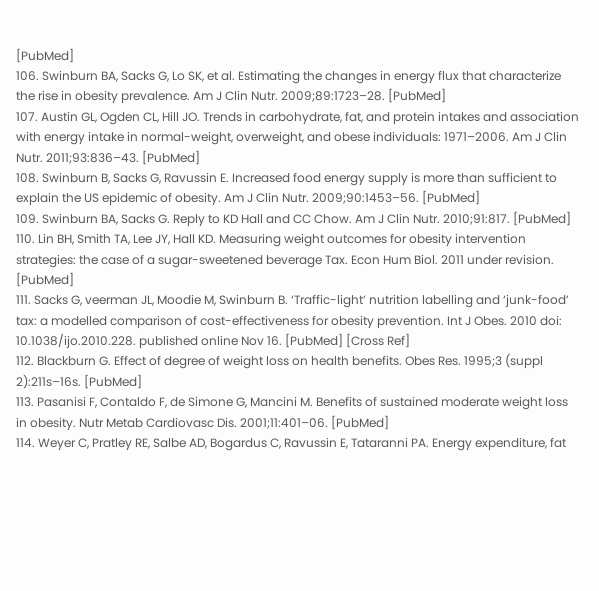[PubMed]
106. Swinburn BA, Sacks G, Lo SK, et al. Estimating the changes in energy flux that characterize the rise in obesity prevalence. Am J Clin Nutr. 2009;89:1723–28. [PubMed]
107. Austin GL, Ogden CL, Hill JO. Trends in carbohydrate, fat, and protein intakes and association with energy intake in normal-weight, overweight, and obese individuals: 1971–2006. Am J Clin Nutr. 2011;93:836–43. [PubMed]
108. Swinburn B, Sacks G, Ravussin E. Increased food energy supply is more than sufficient to explain the US epidemic of obesity. Am J Clin Nutr. 2009;90:1453–56. [PubMed]
109. Swinburn BA, Sacks G. Reply to KD Hall and CC Chow. Am J Clin Nutr. 2010;91:817. [PubMed]
110. Lin BH, Smith TA, Lee JY, Hall KD. Measuring weight outcomes for obesity intervention strategies: the case of a sugar-sweetened beverage Tax. Econ Hum Biol. 2011 under revision. [PubMed]
111. Sacks G, veerman JL, Moodie M, Swinburn B. ‘Traffic-light’ nutrition labelling and ‘junk-food’ tax: a modelled comparison of cost-effectiveness for obesity prevention. Int J Obes. 2010 doi: 10.1038/ijo.2010.228. published online Nov 16. [PubMed] [Cross Ref]
112. Blackburn G. Effect of degree of weight loss on health benefits. Obes Res. 1995;3 (suppl 2):211s–16s. [PubMed]
113. Pasanisi F, Contaldo F, de Simone G, Mancini M. Benefits of sustained moderate weight loss in obesity. Nutr Metab Cardiovasc Dis. 2001;11:401–06. [PubMed]
114. Weyer C, Pratley RE, Salbe AD, Bogardus C, Ravussin E, Tataranni PA. Energy expenditure, fat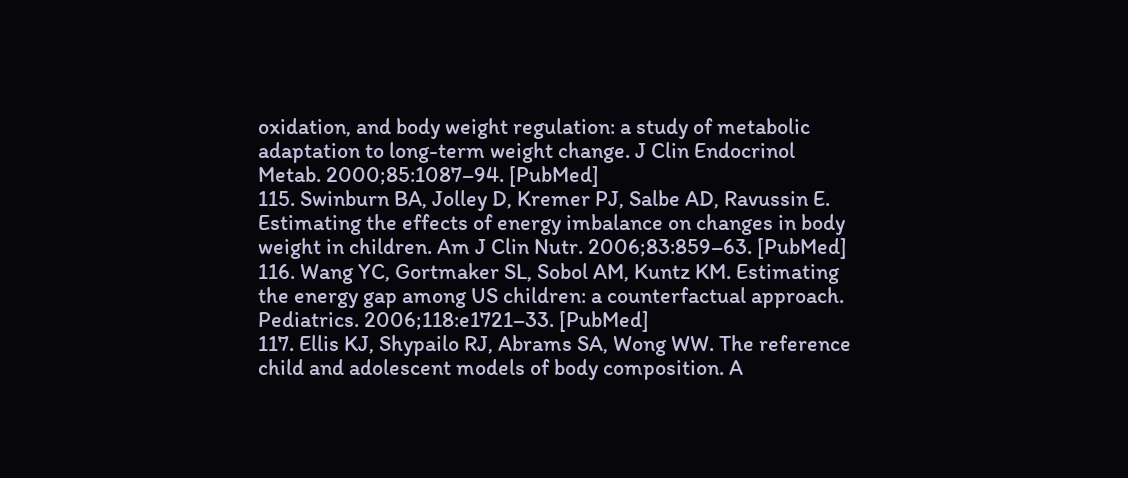oxidation, and body weight regulation: a study of metabolic adaptation to long-term weight change. J Clin Endocrinol Metab. 2000;85:1087–94. [PubMed]
115. Swinburn BA, Jolley D, Kremer PJ, Salbe AD, Ravussin E. Estimating the effects of energy imbalance on changes in body weight in children. Am J Clin Nutr. 2006;83:859–63. [PubMed]
116. Wang YC, Gortmaker SL, Sobol AM, Kuntz KM. Estimating the energy gap among US children: a counterfactual approach. Pediatrics. 2006;118:e1721–33. [PubMed]
117. Ellis KJ, Shypailo RJ, Abrams SA, Wong WW. The reference child and adolescent models of body composition. A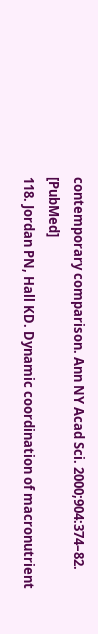contemporary comparison. Ann NY Acad Sci. 2000;904:374–82. [PubMed]
118. Jordan PN, Hall KD. Dynamic coordination of macronutrient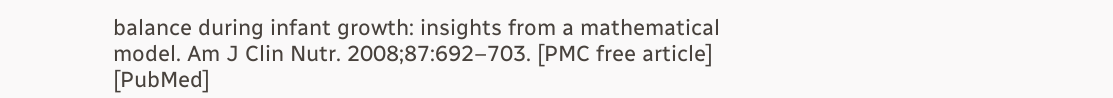balance during infant growth: insights from a mathematical model. Am J Clin Nutr. 2008;87:692–703. [PMC free article] [PubMed]